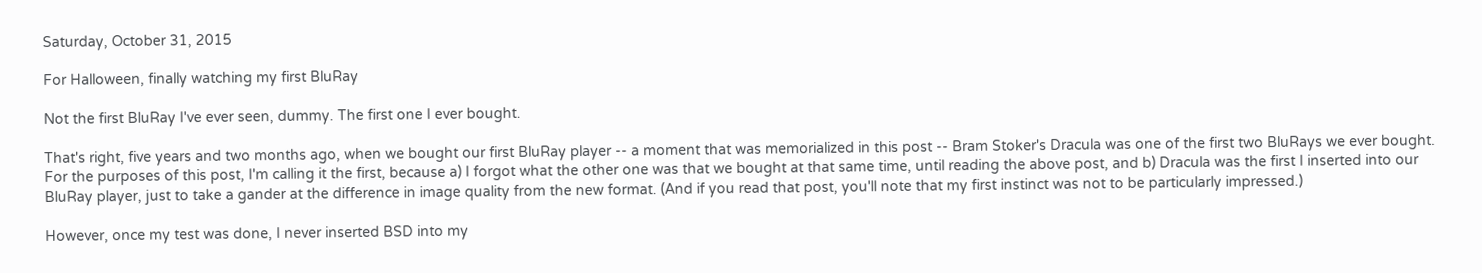Saturday, October 31, 2015

For Halloween, finally watching my first BluRay

Not the first BluRay I've ever seen, dummy. The first one I ever bought.

That's right, five years and two months ago, when we bought our first BluRay player -- a moment that was memorialized in this post -- Bram Stoker's Dracula was one of the first two BluRays we ever bought. For the purposes of this post, I'm calling it the first, because a) I forgot what the other one was that we bought at that same time, until reading the above post, and b) Dracula was the first I inserted into our BluRay player, just to take a gander at the difference in image quality from the new format. (And if you read that post, you'll note that my first instinct was not to be particularly impressed.)

However, once my test was done, I never inserted BSD into my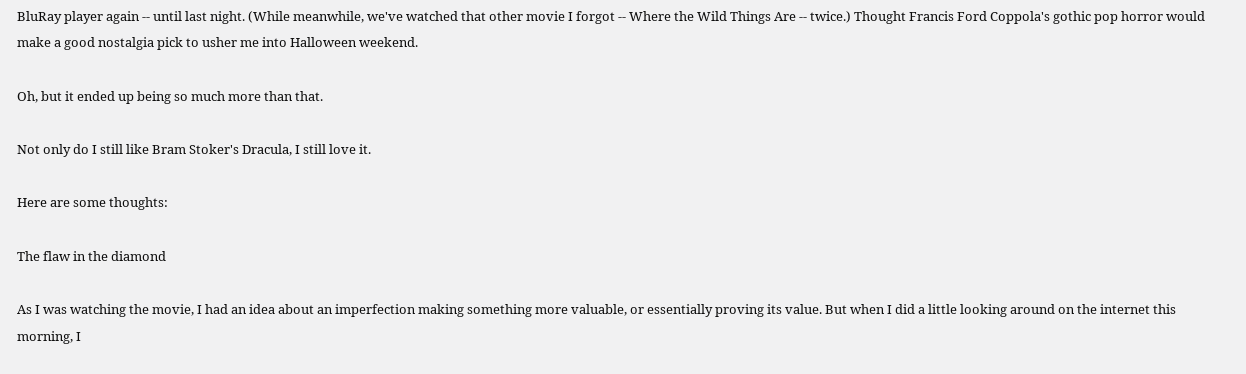BluRay player again -- until last night. (While meanwhile, we've watched that other movie I forgot -- Where the Wild Things Are -- twice.) Thought Francis Ford Coppola's gothic pop horror would make a good nostalgia pick to usher me into Halloween weekend.

Oh, but it ended up being so much more than that.

Not only do I still like Bram Stoker's Dracula, I still love it.

Here are some thoughts:

The flaw in the diamond

As I was watching the movie, I had an idea about an imperfection making something more valuable, or essentially proving its value. But when I did a little looking around on the internet this morning, I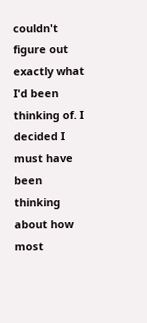couldn't figure out exactly what I'd been thinking of. I decided I must have been thinking about how most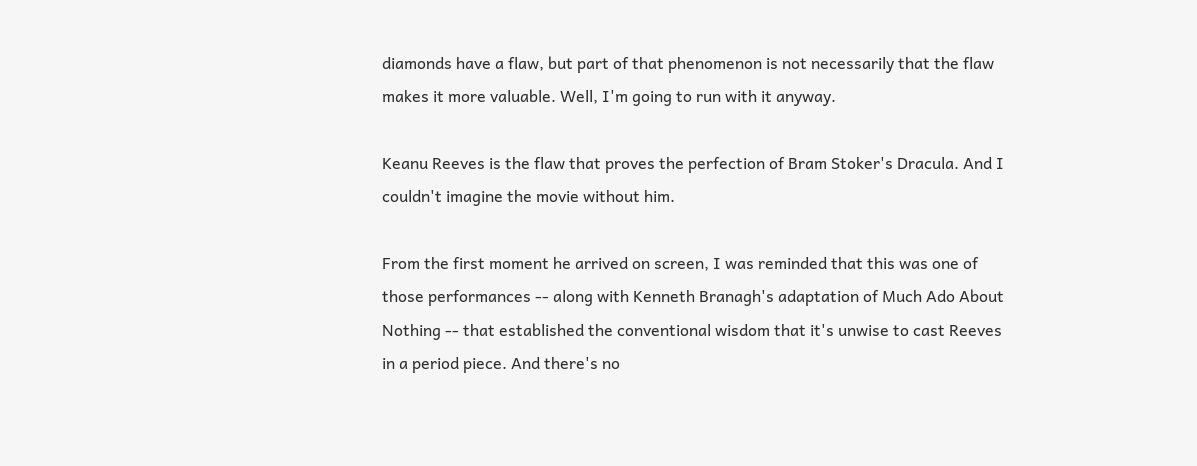diamonds have a flaw, but part of that phenomenon is not necessarily that the flaw makes it more valuable. Well, I'm going to run with it anyway.

Keanu Reeves is the flaw that proves the perfection of Bram Stoker's Dracula. And I couldn't imagine the movie without him.

From the first moment he arrived on screen, I was reminded that this was one of those performances -- along with Kenneth Branagh's adaptation of Much Ado About Nothing -- that established the conventional wisdom that it's unwise to cast Reeves in a period piece. And there's no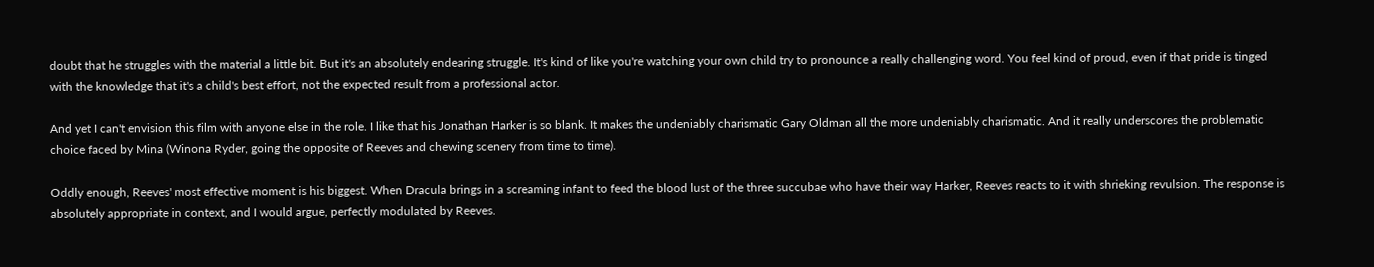doubt that he struggles with the material a little bit. But it's an absolutely endearing struggle. It's kind of like you're watching your own child try to pronounce a really challenging word. You feel kind of proud, even if that pride is tinged with the knowledge that it's a child's best effort, not the expected result from a professional actor.

And yet I can't envision this film with anyone else in the role. I like that his Jonathan Harker is so blank. It makes the undeniably charismatic Gary Oldman all the more undeniably charismatic. And it really underscores the problematic choice faced by Mina (Winona Ryder, going the opposite of Reeves and chewing scenery from time to time).

Oddly enough, Reeves' most effective moment is his biggest. When Dracula brings in a screaming infant to feed the blood lust of the three succubae who have their way Harker, Reeves reacts to it with shrieking revulsion. The response is absolutely appropriate in context, and I would argue, perfectly modulated by Reeves.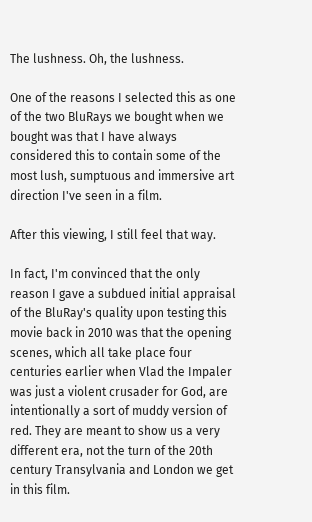The lushness. Oh, the lushness.

One of the reasons I selected this as one of the two BluRays we bought when we bought was that I have always considered this to contain some of the most lush, sumptuous and immersive art direction I've seen in a film.

After this viewing, I still feel that way.

In fact, I'm convinced that the only reason I gave a subdued initial appraisal of the BluRay's quality upon testing this movie back in 2010 was that the opening scenes, which all take place four centuries earlier when Vlad the Impaler was just a violent crusader for God, are intentionally a sort of muddy version of red. They are meant to show us a very different era, not the turn of the 20th century Transylvania and London we get in this film.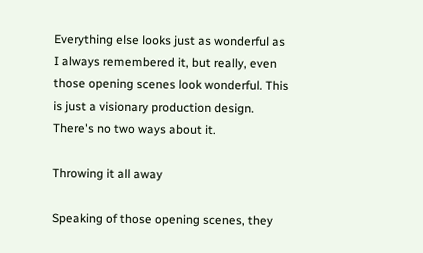Everything else looks just as wonderful as I always remembered it, but really, even those opening scenes look wonderful. This is just a visionary production design. There's no two ways about it.

Throwing it all away

Speaking of those opening scenes, they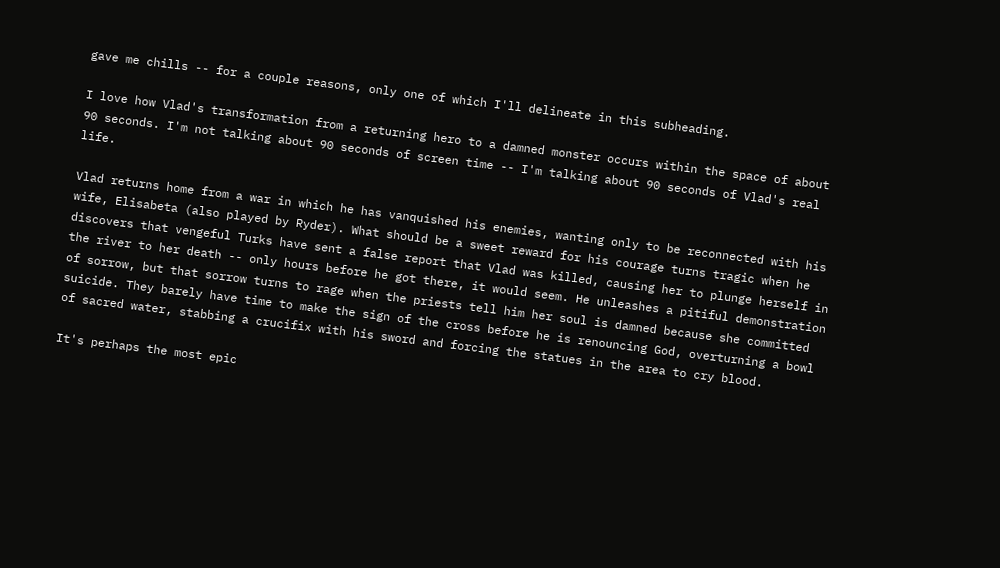gave me chills -- for a couple reasons, only one of which I'll delineate in this subheading.

I love how Vlad's transformation from a returning hero to a damned monster occurs within the space of about 90 seconds. I'm not talking about 90 seconds of screen time -- I'm talking about 90 seconds of Vlad's real life.

Vlad returns home from a war in which he has vanquished his enemies, wanting only to be reconnected with his wife, Elisabeta (also played by Ryder). What should be a sweet reward for his courage turns tragic when he discovers that vengeful Turks have sent a false report that Vlad was killed, causing her to plunge herself in the river to her death -- only hours before he got there, it would seem. He unleashes a pitiful demonstration of sorrow, but that sorrow turns to rage when the priests tell him her soul is damned because she committed suicide. They barely have time to make the sign of the cross before he is renouncing God, overturning a bowl of sacred water, stabbing a crucifix with his sword and forcing the statues in the area to cry blood.

It's perhaps the most epic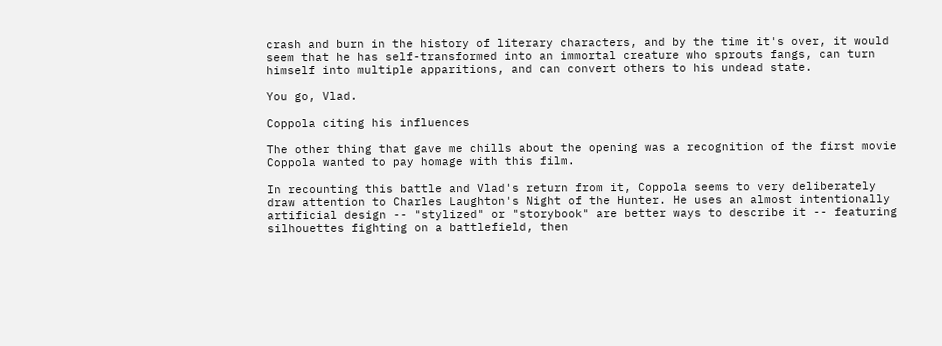crash and burn in the history of literary characters, and by the time it's over, it would seem that he has self-transformed into an immortal creature who sprouts fangs, can turn himself into multiple apparitions, and can convert others to his undead state.

You go, Vlad.

Coppola citing his influences

The other thing that gave me chills about the opening was a recognition of the first movie Coppola wanted to pay homage with this film.

In recounting this battle and Vlad's return from it, Coppola seems to very deliberately draw attention to Charles Laughton's Night of the Hunter. He uses an almost intentionally artificial design -- "stylized" or "storybook" are better ways to describe it -- featuring silhouettes fighting on a battlefield, then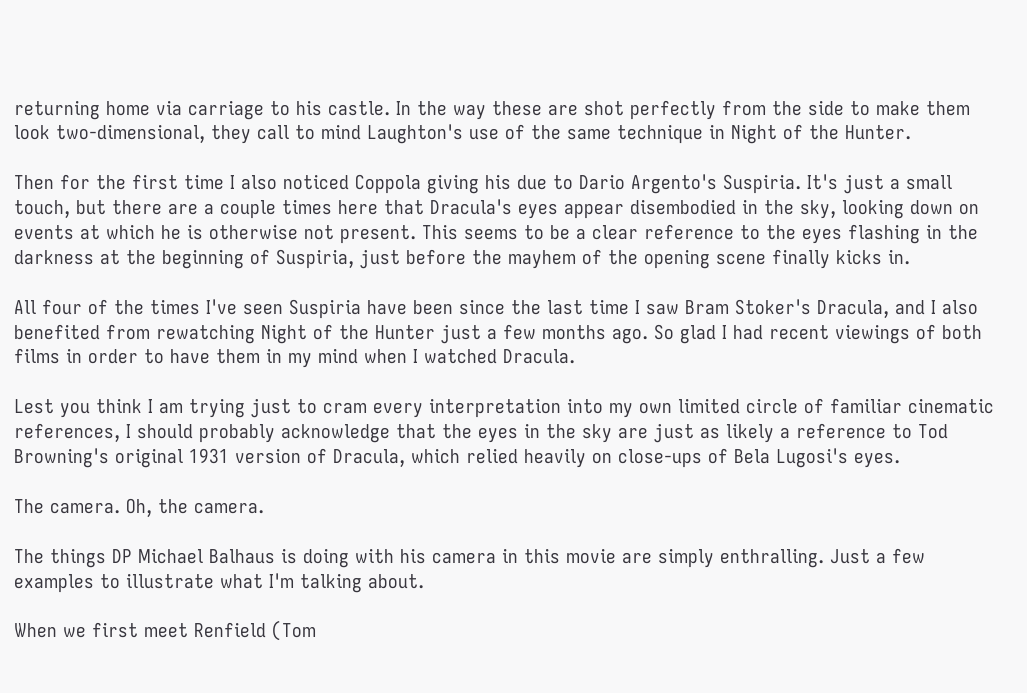returning home via carriage to his castle. In the way these are shot perfectly from the side to make them look two-dimensional, they call to mind Laughton's use of the same technique in Night of the Hunter.

Then for the first time I also noticed Coppola giving his due to Dario Argento's Suspiria. It's just a small touch, but there are a couple times here that Dracula's eyes appear disembodied in the sky, looking down on events at which he is otherwise not present. This seems to be a clear reference to the eyes flashing in the darkness at the beginning of Suspiria, just before the mayhem of the opening scene finally kicks in.

All four of the times I've seen Suspiria have been since the last time I saw Bram Stoker's Dracula, and I also benefited from rewatching Night of the Hunter just a few months ago. So glad I had recent viewings of both films in order to have them in my mind when I watched Dracula.

Lest you think I am trying just to cram every interpretation into my own limited circle of familiar cinematic references, I should probably acknowledge that the eyes in the sky are just as likely a reference to Tod Browning's original 1931 version of Dracula, which relied heavily on close-ups of Bela Lugosi's eyes.

The camera. Oh, the camera.

The things DP Michael Balhaus is doing with his camera in this movie are simply enthralling. Just a few examples to illustrate what I'm talking about.

When we first meet Renfield (Tom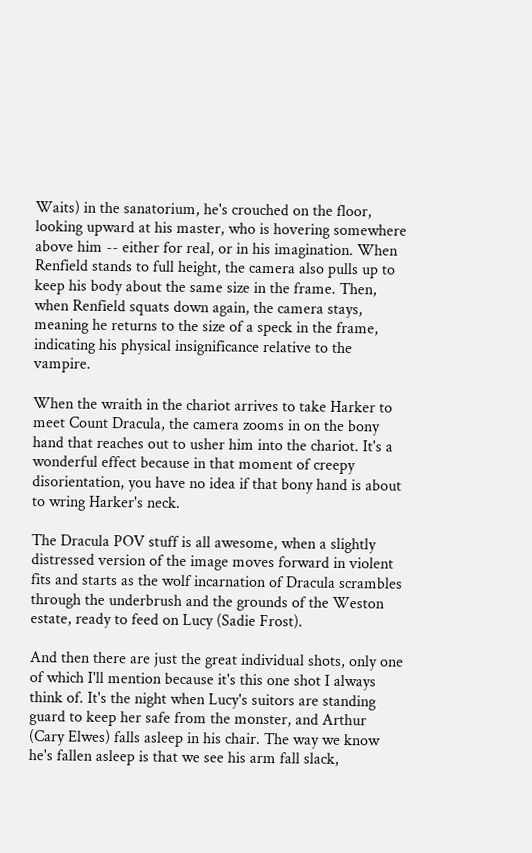Waits) in the sanatorium, he's crouched on the floor, looking upward at his master, who is hovering somewhere above him -- either for real, or in his imagination. When Renfield stands to full height, the camera also pulls up to keep his body about the same size in the frame. Then, when Renfield squats down again, the camera stays, meaning he returns to the size of a speck in the frame, indicating his physical insignificance relative to the vampire.

When the wraith in the chariot arrives to take Harker to meet Count Dracula, the camera zooms in on the bony hand that reaches out to usher him into the chariot. It's a wonderful effect because in that moment of creepy disorientation, you have no idea if that bony hand is about to wring Harker's neck.

The Dracula POV stuff is all awesome, when a slightly distressed version of the image moves forward in violent fits and starts as the wolf incarnation of Dracula scrambles through the underbrush and the grounds of the Weston estate, ready to feed on Lucy (Sadie Frost).

And then there are just the great individual shots, only one of which I'll mention because it's this one shot I always think of. It's the night when Lucy's suitors are standing guard to keep her safe from the monster, and Arthur (Cary Elwes) falls asleep in his chair. The way we know he's fallen asleep is that we see his arm fall slack,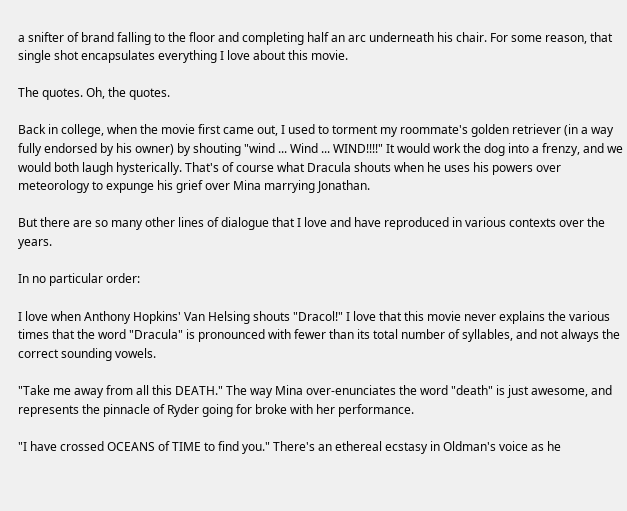a snifter of brand falling to the floor and completing half an arc underneath his chair. For some reason, that single shot encapsulates everything I love about this movie.

The quotes. Oh, the quotes.

Back in college, when the movie first came out, I used to torment my roommate's golden retriever (in a way fully endorsed by his owner) by shouting "wind ... Wind ... WIND!!!!" It would work the dog into a frenzy, and we would both laugh hysterically. That's of course what Dracula shouts when he uses his powers over meteorology to expunge his grief over Mina marrying Jonathan.

But there are so many other lines of dialogue that I love and have reproduced in various contexts over the years.

In no particular order:

I love when Anthony Hopkins' Van Helsing shouts "Dracol!" I love that this movie never explains the various times that the word "Dracula" is pronounced with fewer than its total number of syllables, and not always the correct sounding vowels.

"Take me away from all this DEATH." The way Mina over-enunciates the word "death" is just awesome, and represents the pinnacle of Ryder going for broke with her performance.

"I have crossed OCEANS of TIME to find you." There's an ethereal ecstasy in Oldman's voice as he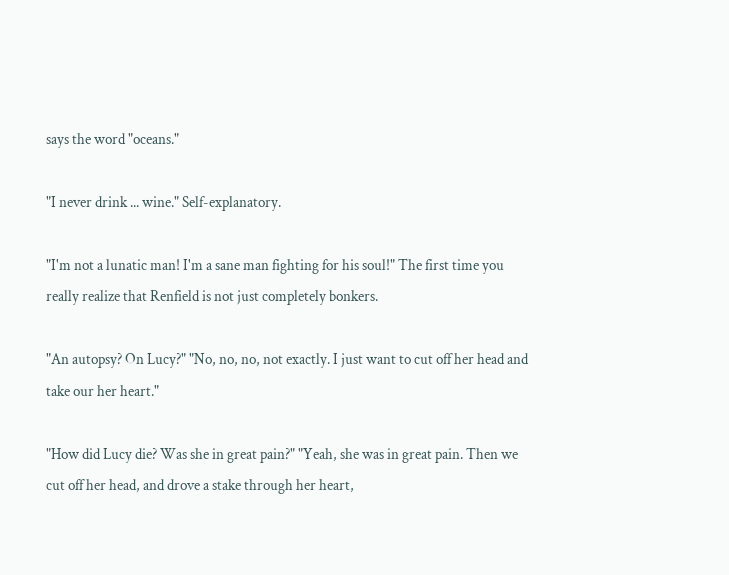says the word "oceans."

"I never drink ... wine." Self-explanatory.

"I'm not a lunatic man! I'm a sane man fighting for his soul!" The first time you really realize that Renfield is not just completely bonkers.

"An autopsy? On Lucy?" "No, no, no, not exactly. I just want to cut off her head and take our her heart."

"How did Lucy die? Was she in great pain?" "Yeah, she was in great pain. Then we cut off her head, and drove a stake through her heart,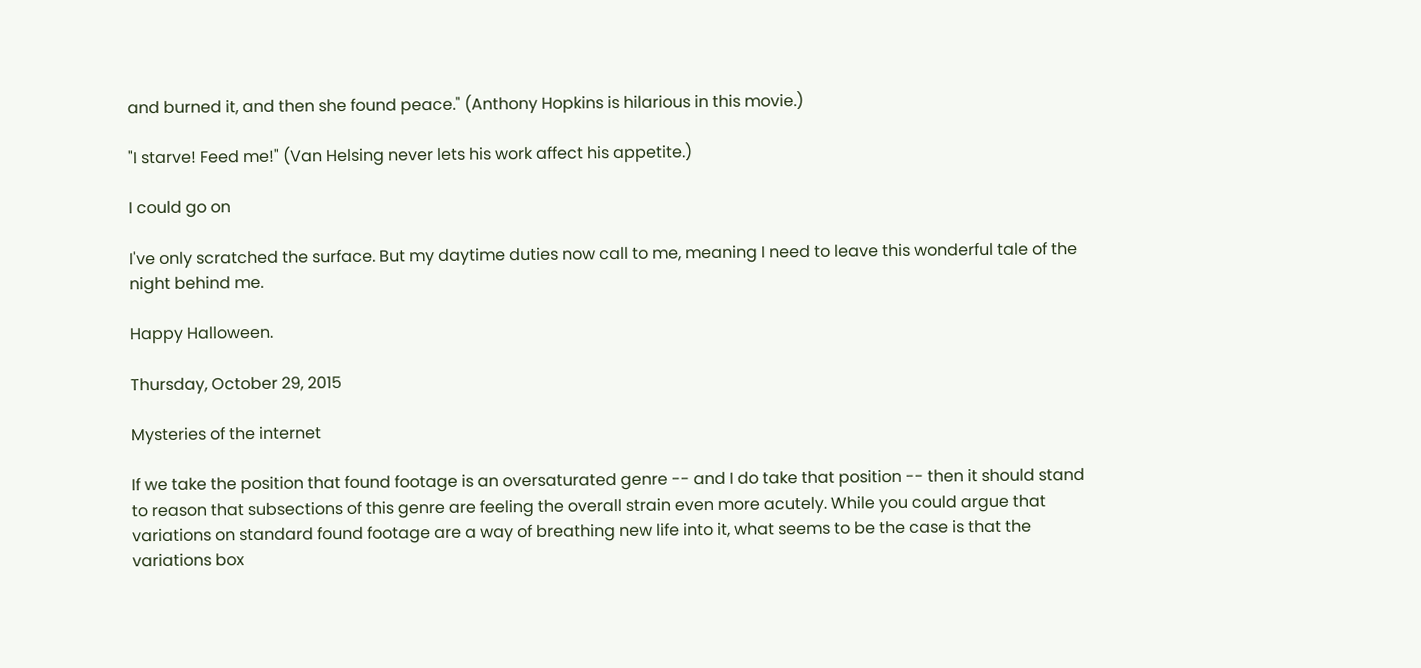and burned it, and then she found peace." (Anthony Hopkins is hilarious in this movie.)

"I starve! Feed me!" (Van Helsing never lets his work affect his appetite.)

I could go on

I've only scratched the surface. But my daytime duties now call to me, meaning I need to leave this wonderful tale of the night behind me.

Happy Halloween.

Thursday, October 29, 2015

Mysteries of the internet

If we take the position that found footage is an oversaturated genre -- and I do take that position -- then it should stand to reason that subsections of this genre are feeling the overall strain even more acutely. While you could argue that variations on standard found footage are a way of breathing new life into it, what seems to be the case is that the variations box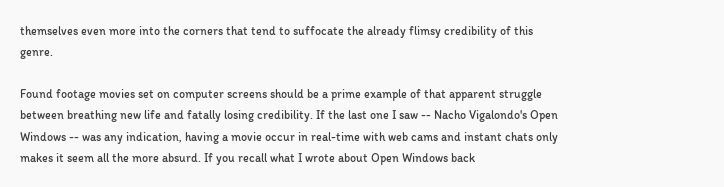themselves even more into the corners that tend to suffocate the already flimsy credibility of this genre.

Found footage movies set on computer screens should be a prime example of that apparent struggle between breathing new life and fatally losing credibility. If the last one I saw -- Nacho Vigalondo's Open Windows -- was any indication, having a movie occur in real-time with web cams and instant chats only makes it seem all the more absurd. If you recall what I wrote about Open Windows back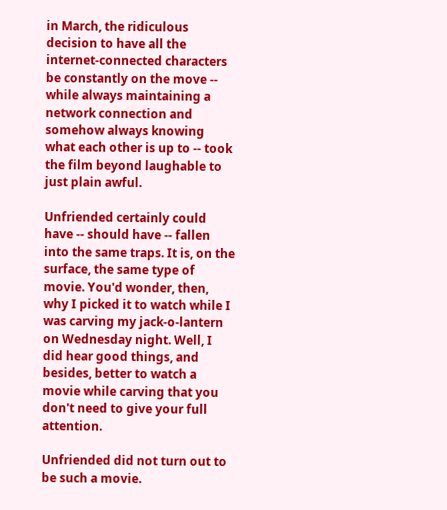in March, the ridiculous decision to have all the internet-connected characters be constantly on the move -- while always maintaining a network connection and somehow always knowing what each other is up to -- took the film beyond laughable to just plain awful.

Unfriended certainly could have -- should have -- fallen into the same traps. It is, on the surface, the same type of movie. You'd wonder, then, why I picked it to watch while I was carving my jack-o-lantern on Wednesday night. Well, I did hear good things, and besides, better to watch a movie while carving that you don't need to give your full attention.

Unfriended did not turn out to be such a movie.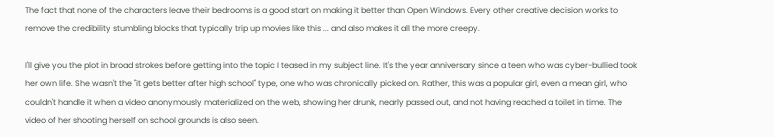The fact that none of the characters leave their bedrooms is a good start on making it better than Open Windows. Every other creative decision works to remove the credibility stumbling blocks that typically trip up movies like this ... and also makes it all the more creepy.

I'll give you the plot in broad strokes before getting into the topic I teased in my subject line. It's the year anniversary since a teen who was cyber-bullied took her own life. She wasn't the "it gets better after high school" type, one who was chronically picked on. Rather, this was a popular girl, even a mean girl, who couldn't handle it when a video anonymously materialized on the web, showing her drunk, nearly passed out, and not having reached a toilet in time. The video of her shooting herself on school grounds is also seen.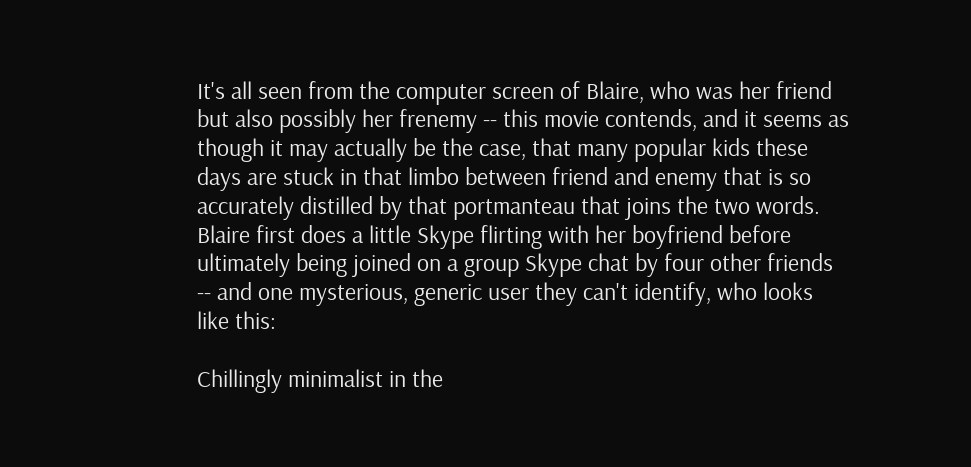It's all seen from the computer screen of Blaire, who was her friend but also possibly her frenemy -- this movie contends, and it seems as though it may actually be the case, that many popular kids these days are stuck in that limbo between friend and enemy that is so accurately distilled by that portmanteau that joins the two words. Blaire first does a little Skype flirting with her boyfriend before ultimately being joined on a group Skype chat by four other friends -- and one mysterious, generic user they can't identify, who looks like this:

Chillingly minimalist in the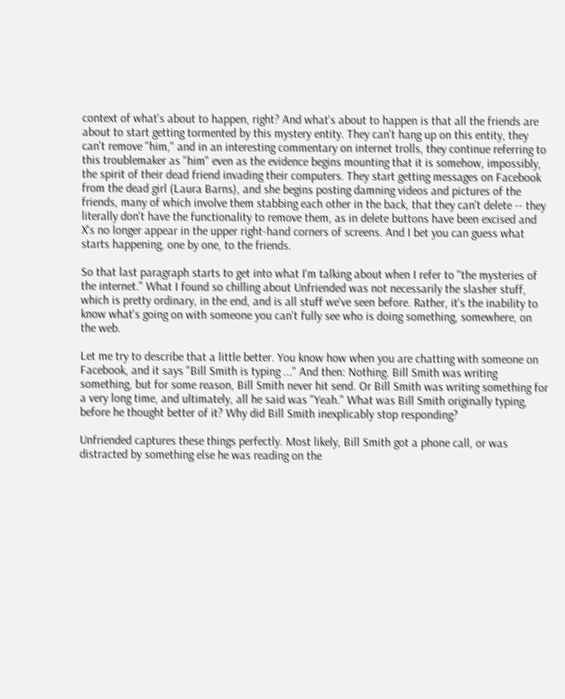context of what's about to happen, right? And what's about to happen is that all the friends are about to start getting tormented by this mystery entity. They can't hang up on this entity, they can't remove "him," and in an interesting commentary on internet trolls, they continue referring to this troublemaker as "him" even as the evidence begins mounting that it is somehow, impossibly, the spirit of their dead friend invading their computers. They start getting messages on Facebook from the dead girl (Laura Barns), and she begins posting damning videos and pictures of the friends, many of which involve them stabbing each other in the back, that they can't delete -- they literally don't have the functionality to remove them, as in delete buttons have been excised and X's no longer appear in the upper right-hand corners of screens. And I bet you can guess what starts happening, one by one, to the friends.

So that last paragraph starts to get into what I'm talking about when I refer to "the mysteries of the internet." What I found so chilling about Unfriended was not necessarily the slasher stuff, which is pretty ordinary, in the end, and is all stuff we've seen before. Rather, it's the inability to know what's going on with someone you can't fully see who is doing something, somewhere, on the web.

Let me try to describe that a little better. You know how when you are chatting with someone on Facebook, and it says "Bill Smith is typing ..." And then: Nothing. Bill Smith was writing something, but for some reason, Bill Smith never hit send. Or Bill Smith was writing something for a very long time, and ultimately, all he said was "Yeah." What was Bill Smith originally typing, before he thought better of it? Why did Bill Smith inexplicably stop responding?

Unfriended captures these things perfectly. Most likely, Bill Smith got a phone call, or was distracted by something else he was reading on the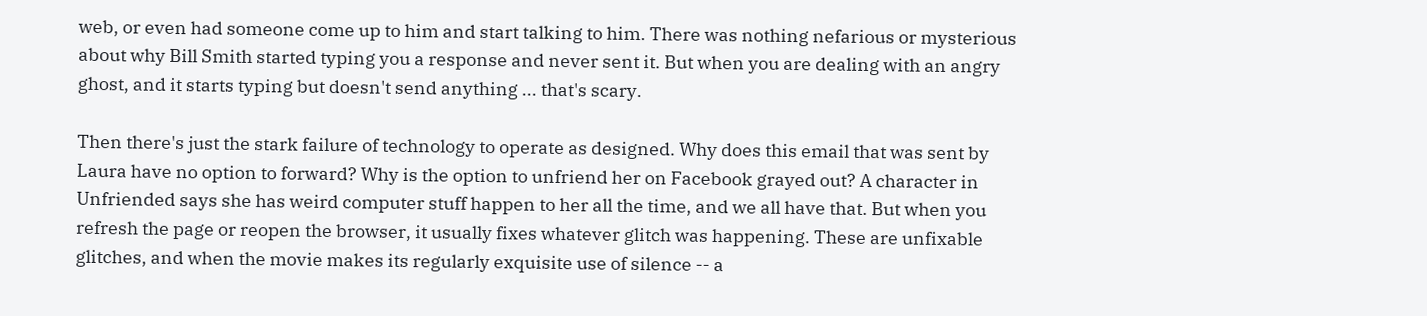web, or even had someone come up to him and start talking to him. There was nothing nefarious or mysterious about why Bill Smith started typing you a response and never sent it. But when you are dealing with an angry ghost, and it starts typing but doesn't send anything ... that's scary.

Then there's just the stark failure of technology to operate as designed. Why does this email that was sent by Laura have no option to forward? Why is the option to unfriend her on Facebook grayed out? A character in Unfriended says she has weird computer stuff happen to her all the time, and we all have that. But when you refresh the page or reopen the browser, it usually fixes whatever glitch was happening. These are unfixable glitches, and when the movie makes its regularly exquisite use of silence -- a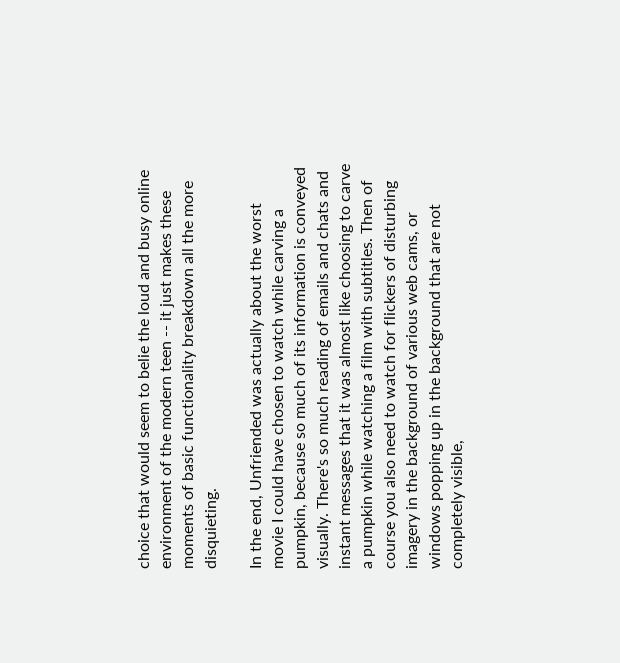choice that would seem to belie the loud and busy online environment of the modern teen -- it just makes these moments of basic functionality breakdown all the more disquieting.

In the end, Unfriended was actually about the worst movie I could have chosen to watch while carving a pumpkin, because so much of its information is conveyed visually. There's so much reading of emails and chats and instant messages that it was almost like choosing to carve a pumpkin while watching a film with subtitles. Then of course you also need to watch for flickers of disturbing imagery in the background of various web cams, or windows popping up in the background that are not completely visible,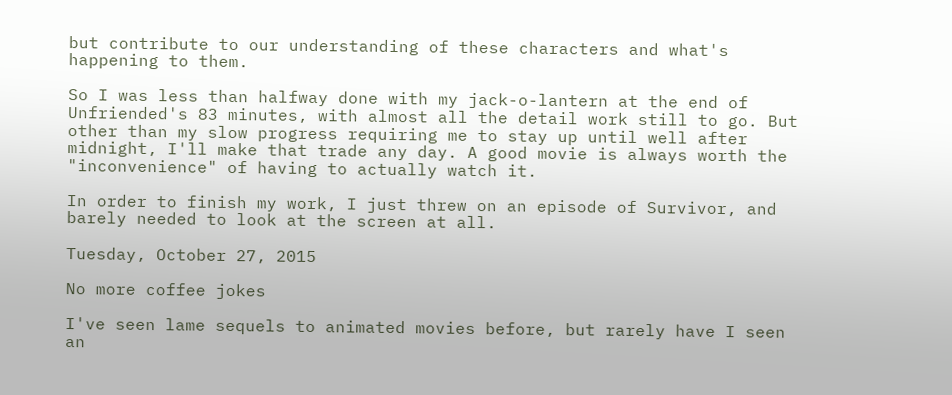but contribute to our understanding of these characters and what's happening to them.

So I was less than halfway done with my jack-o-lantern at the end of Unfriended's 83 minutes, with almost all the detail work still to go. But other than my slow progress requiring me to stay up until well after midnight, I'll make that trade any day. A good movie is always worth the "inconvenience" of having to actually watch it.

In order to finish my work, I just threw on an episode of Survivor, and barely needed to look at the screen at all.

Tuesday, October 27, 2015

No more coffee jokes

I've seen lame sequels to animated movies before, but rarely have I seen an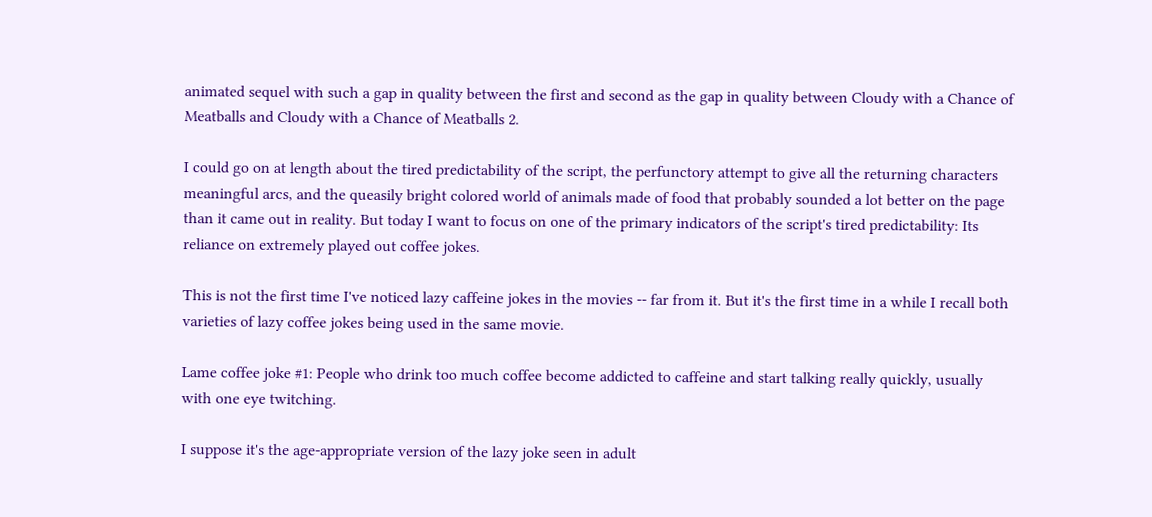animated sequel with such a gap in quality between the first and second as the gap in quality between Cloudy with a Chance of Meatballs and Cloudy with a Chance of Meatballs 2.

I could go on at length about the tired predictability of the script, the perfunctory attempt to give all the returning characters meaningful arcs, and the queasily bright colored world of animals made of food that probably sounded a lot better on the page than it came out in reality. But today I want to focus on one of the primary indicators of the script's tired predictability: Its reliance on extremely played out coffee jokes.

This is not the first time I've noticed lazy caffeine jokes in the movies -- far from it. But it's the first time in a while I recall both varieties of lazy coffee jokes being used in the same movie.

Lame coffee joke #1: People who drink too much coffee become addicted to caffeine and start talking really quickly, usually with one eye twitching.

I suppose it's the age-appropriate version of the lazy joke seen in adult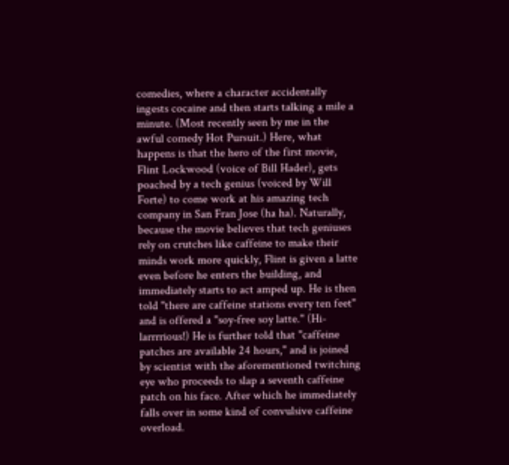comedies, where a character accidentally ingests cocaine and then starts talking a mile a minute. (Most recently seen by me in the awful comedy Hot Pursuit.) Here, what happens is that the hero of the first movie, Flint Lockwood (voice of Bill Hader), gets poached by a tech genius (voiced by Will Forte) to come work at his amazing tech company in San Fran Jose (ha ha). Naturally, because the movie believes that tech geniuses rely on crutches like caffeine to make their minds work more quickly, Flint is given a latte even before he enters the building, and immediately starts to act amped up. He is then told "there are caffeine stations every ten feet" and is offered a "soy-free soy latte." (Hi-larrrrious!) He is further told that "caffeine patches are available 24 hours," and is joined by scientist with the aforementioned twitching eye who proceeds to slap a seventh caffeine patch on his face. After which he immediately falls over in some kind of convulsive caffeine overload.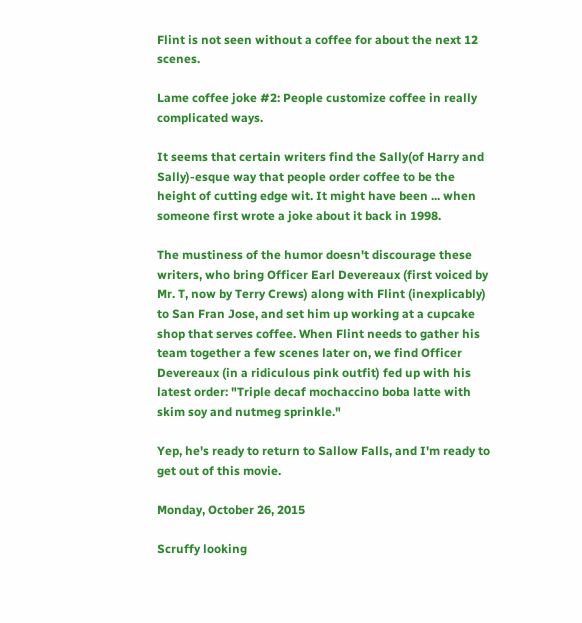Flint is not seen without a coffee for about the next 12 scenes.

Lame coffee joke #2: People customize coffee in really complicated ways.

It seems that certain writers find the Sally(of Harry and Sally)-esque way that people order coffee to be the height of cutting edge wit. It might have been ... when someone first wrote a joke about it back in 1998.

The mustiness of the humor doesn't discourage these writers, who bring Officer Earl Devereaux (first voiced by Mr. T, now by Terry Crews) along with Flint (inexplicably) to San Fran Jose, and set him up working at a cupcake shop that serves coffee. When Flint needs to gather his team together a few scenes later on, we find Officer Devereaux (in a ridiculous pink outfit) fed up with his latest order: "Triple decaf mochaccino boba latte with skim soy and nutmeg sprinkle."

Yep, he's ready to return to Sallow Falls, and I'm ready to get out of this movie.

Monday, October 26, 2015

Scruffy looking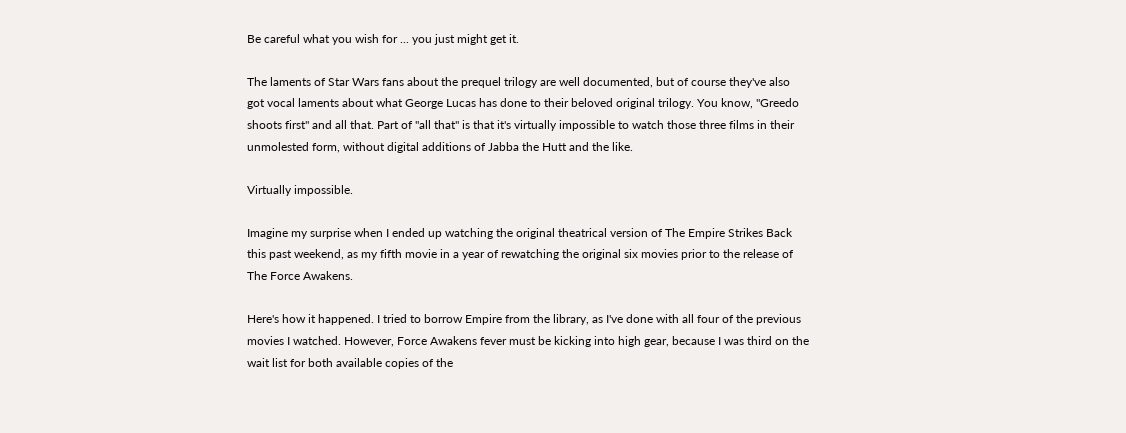Be careful what you wish for ... you just might get it.

The laments of Star Wars fans about the prequel trilogy are well documented, but of course they've also got vocal laments about what George Lucas has done to their beloved original trilogy. You know, "Greedo shoots first" and all that. Part of "all that" is that it's virtually impossible to watch those three films in their unmolested form, without digital additions of Jabba the Hutt and the like.

Virtually impossible.

Imagine my surprise when I ended up watching the original theatrical version of The Empire Strikes Back this past weekend, as my fifth movie in a year of rewatching the original six movies prior to the release of The Force Awakens.

Here's how it happened. I tried to borrow Empire from the library, as I've done with all four of the previous movies I watched. However, Force Awakens fever must be kicking into high gear, because I was third on the wait list for both available copies of the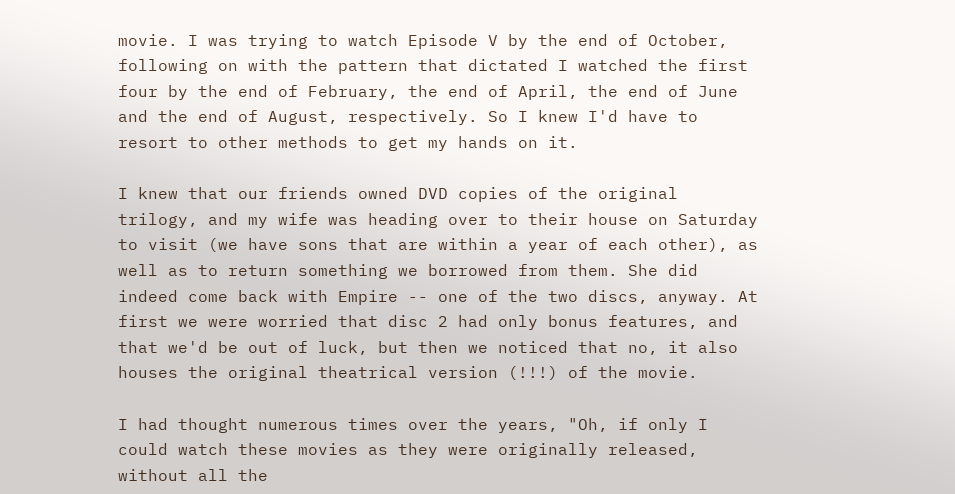movie. I was trying to watch Episode V by the end of October, following on with the pattern that dictated I watched the first four by the end of February, the end of April, the end of June and the end of August, respectively. So I knew I'd have to resort to other methods to get my hands on it.

I knew that our friends owned DVD copies of the original trilogy, and my wife was heading over to their house on Saturday to visit (we have sons that are within a year of each other), as well as to return something we borrowed from them. She did indeed come back with Empire -- one of the two discs, anyway. At first we were worried that disc 2 had only bonus features, and that we'd be out of luck, but then we noticed that no, it also houses the original theatrical version (!!!) of the movie.

I had thought numerous times over the years, "Oh, if only I could watch these movies as they were originally released, without all the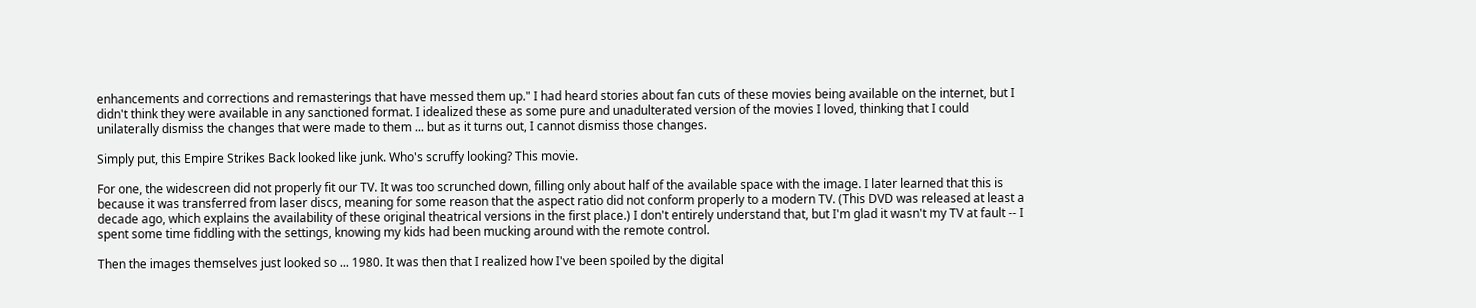enhancements and corrections and remasterings that have messed them up." I had heard stories about fan cuts of these movies being available on the internet, but I didn't think they were available in any sanctioned format. I idealized these as some pure and unadulterated version of the movies I loved, thinking that I could unilaterally dismiss the changes that were made to them ... but as it turns out, I cannot dismiss those changes.

Simply put, this Empire Strikes Back looked like junk. Who's scruffy looking? This movie.

For one, the widescreen did not properly fit our TV. It was too scrunched down, filling only about half of the available space with the image. I later learned that this is because it was transferred from laser discs, meaning for some reason that the aspect ratio did not conform properly to a modern TV. (This DVD was released at least a decade ago, which explains the availability of these original theatrical versions in the first place.) I don't entirely understand that, but I'm glad it wasn't my TV at fault -- I spent some time fiddling with the settings, knowing my kids had been mucking around with the remote control.

Then the images themselves just looked so ... 1980. It was then that I realized how I've been spoiled by the digital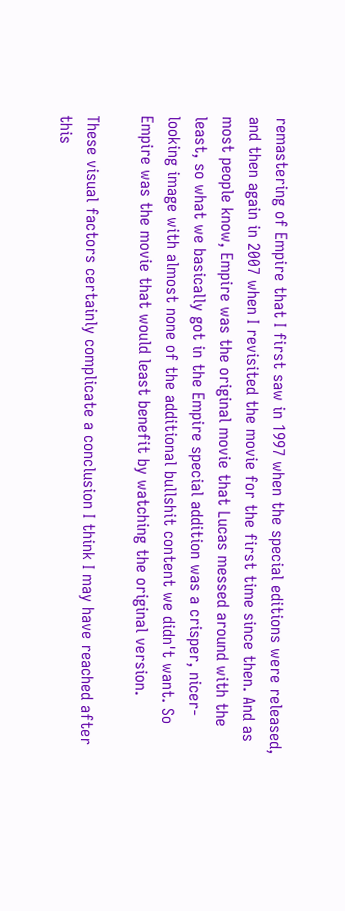remastering of Empire that I first saw in 1997 when the special editions were released, and then again in 2007 when I revisited the movie for the first time since then. And as most people know, Empire was the original movie that Lucas messed around with the least, so what we basically got in the Empire special addition was a crisper, nicer-looking image with almost none of the additional bullshit content we didn't want. So Empire was the movie that would least benefit by watching the original version.

These visual factors certainly complicate a conclusion I think I may have reached after this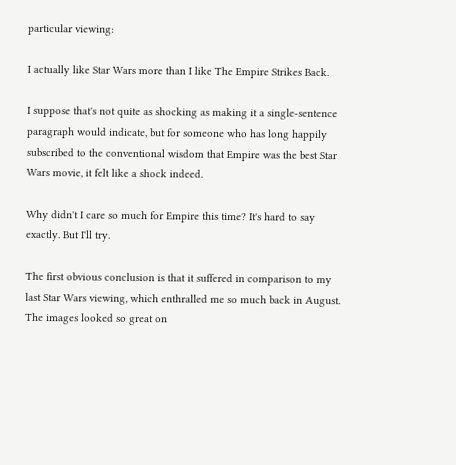particular viewing:

I actually like Star Wars more than I like The Empire Strikes Back.

I suppose that's not quite as shocking as making it a single-sentence paragraph would indicate, but for someone who has long happily subscribed to the conventional wisdom that Empire was the best Star Wars movie, it felt like a shock indeed.

Why didn't I care so much for Empire this time? It's hard to say exactly. But I'll try.

The first obvious conclusion is that it suffered in comparison to my last Star Wars viewing, which enthralled me so much back in August. The images looked so great on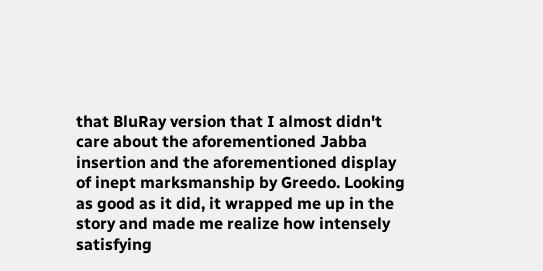that BluRay version that I almost didn't care about the aforementioned Jabba insertion and the aforementioned display of inept marksmanship by Greedo. Looking as good as it did, it wrapped me up in the story and made me realize how intensely satisfying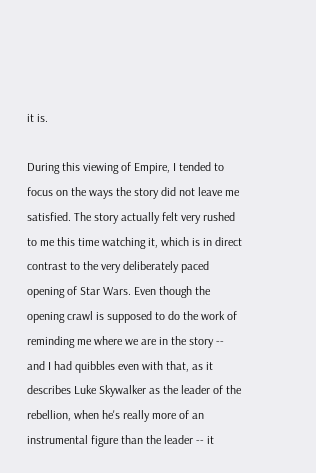it is.

During this viewing of Empire, I tended to focus on the ways the story did not leave me satisfied. The story actually felt very rushed to me this time watching it, which is in direct contrast to the very deliberately paced opening of Star Wars. Even though the opening crawl is supposed to do the work of reminding me where we are in the story -- and I had quibbles even with that, as it describes Luke Skywalker as the leader of the rebellion, when he's really more of an instrumental figure than the leader -- it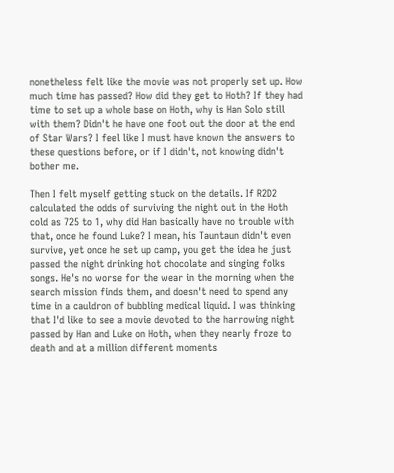nonetheless felt like the movie was not properly set up. How much time has passed? How did they get to Hoth? If they had time to set up a whole base on Hoth, why is Han Solo still with them? Didn't he have one foot out the door at the end of Star Wars? I feel like I must have known the answers to these questions before, or if I didn't, not knowing didn't bother me.

Then I felt myself getting stuck on the details. If R2D2 calculated the odds of surviving the night out in the Hoth cold as 725 to 1, why did Han basically have no trouble with that, once he found Luke? I mean, his Tauntaun didn't even survive, yet once he set up camp, you get the idea he just passed the night drinking hot chocolate and singing folks songs. He's no worse for the wear in the morning when the search mission finds them, and doesn't need to spend any time in a cauldron of bubbling medical liquid. I was thinking that I'd like to see a movie devoted to the harrowing night passed by Han and Luke on Hoth, when they nearly froze to death and at a million different moments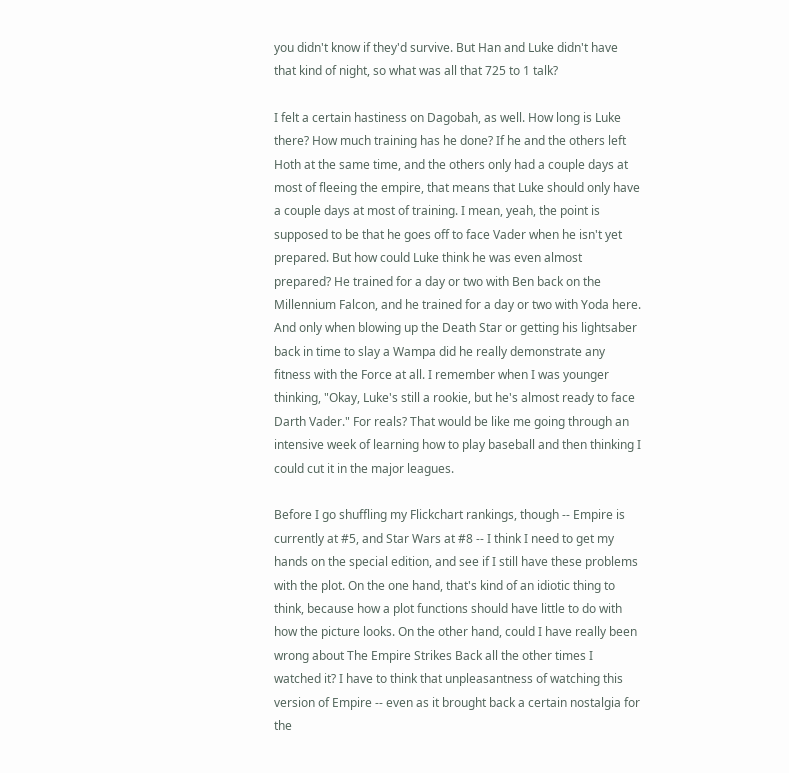you didn't know if they'd survive. But Han and Luke didn't have that kind of night, so what was all that 725 to 1 talk?

I felt a certain hastiness on Dagobah, as well. How long is Luke there? How much training has he done? If he and the others left Hoth at the same time, and the others only had a couple days at most of fleeing the empire, that means that Luke should only have a couple days at most of training. I mean, yeah, the point is supposed to be that he goes off to face Vader when he isn't yet prepared. But how could Luke think he was even almost prepared? He trained for a day or two with Ben back on the Millennium Falcon, and he trained for a day or two with Yoda here. And only when blowing up the Death Star or getting his lightsaber back in time to slay a Wampa did he really demonstrate any fitness with the Force at all. I remember when I was younger thinking, "Okay, Luke's still a rookie, but he's almost ready to face Darth Vader." For reals? That would be like me going through an intensive week of learning how to play baseball and then thinking I could cut it in the major leagues.

Before I go shuffling my Flickchart rankings, though -- Empire is currently at #5, and Star Wars at #8 -- I think I need to get my hands on the special edition, and see if I still have these problems with the plot. On the one hand, that's kind of an idiotic thing to think, because how a plot functions should have little to do with how the picture looks. On the other hand, could I have really been wrong about The Empire Strikes Back all the other times I watched it? I have to think that unpleasantness of watching this version of Empire -- even as it brought back a certain nostalgia for the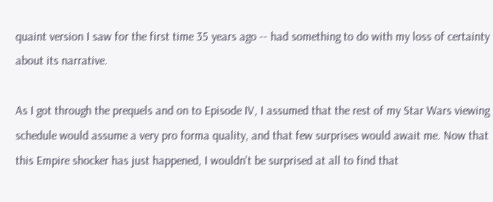quaint version I saw for the first time 35 years ago -- had something to do with my loss of certainty about its narrative.

As I got through the prequels and on to Episode IV, I assumed that the rest of my Star Wars viewing schedule would assume a very pro forma quality, and that few surprises would await me. Now that this Empire shocker has just happened, I wouldn't be surprised at all to find that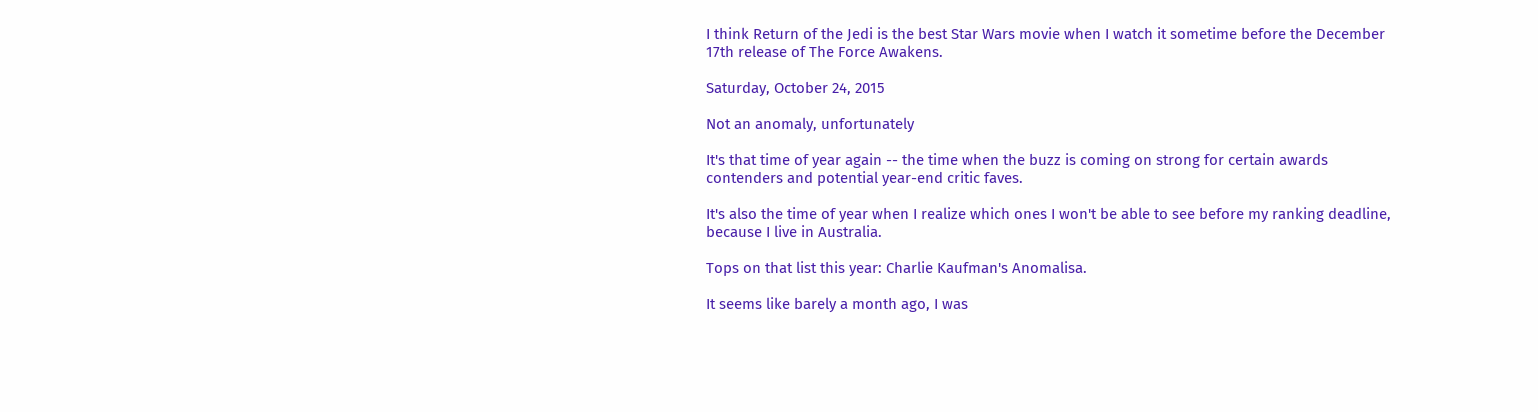I think Return of the Jedi is the best Star Wars movie when I watch it sometime before the December 17th release of The Force Awakens.

Saturday, October 24, 2015

Not an anomaly, unfortunately

It's that time of year again -- the time when the buzz is coming on strong for certain awards contenders and potential year-end critic faves.

It's also the time of year when I realize which ones I won't be able to see before my ranking deadline, because I live in Australia.

Tops on that list this year: Charlie Kaufman's Anomalisa.

It seems like barely a month ago, I was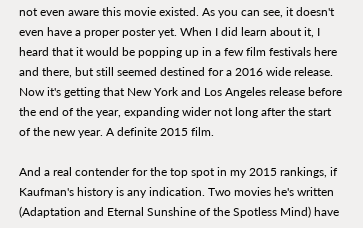not even aware this movie existed. As you can see, it doesn't even have a proper poster yet. When I did learn about it, I heard that it would be popping up in a few film festivals here and there, but still seemed destined for a 2016 wide release. Now it's getting that New York and Los Angeles release before the end of the year, expanding wider not long after the start of the new year. A definite 2015 film.

And a real contender for the top spot in my 2015 rankings, if Kaufman's history is any indication. Two movies he's written (Adaptation and Eternal Sunshine of the Spotless Mind) have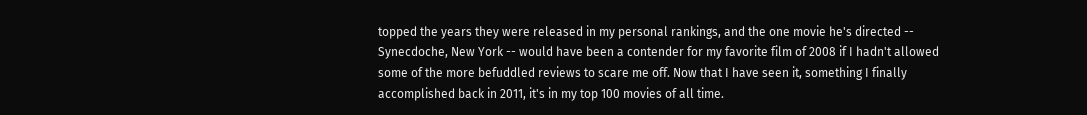topped the years they were released in my personal rankings, and the one movie he's directed -- Synecdoche, New York -- would have been a contender for my favorite film of 2008 if I hadn't allowed some of the more befuddled reviews to scare me off. Now that I have seen it, something I finally accomplished back in 2011, it's in my top 100 movies of all time.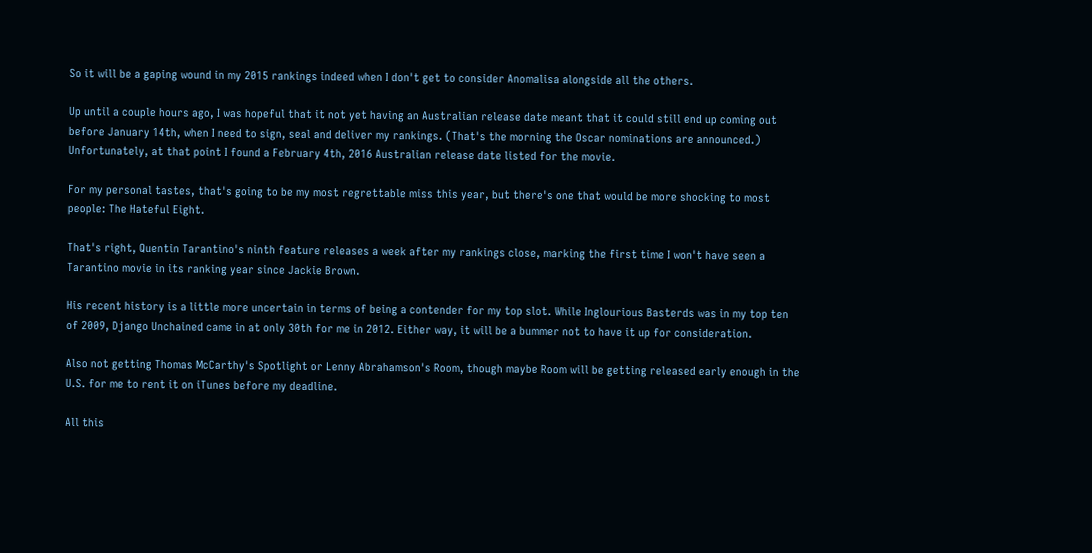So it will be a gaping wound in my 2015 rankings indeed when I don't get to consider Anomalisa alongside all the others.

Up until a couple hours ago, I was hopeful that it not yet having an Australian release date meant that it could still end up coming out before January 14th, when I need to sign, seal and deliver my rankings. (That's the morning the Oscar nominations are announced.) Unfortunately, at that point I found a February 4th, 2016 Australian release date listed for the movie.

For my personal tastes, that's going to be my most regrettable miss this year, but there's one that would be more shocking to most people: The Hateful Eight.

That's right, Quentin Tarantino's ninth feature releases a week after my rankings close, marking the first time I won't have seen a Tarantino movie in its ranking year since Jackie Brown.

His recent history is a little more uncertain in terms of being a contender for my top slot. While Inglourious Basterds was in my top ten of 2009, Django Unchained came in at only 30th for me in 2012. Either way, it will be a bummer not to have it up for consideration.

Also not getting Thomas McCarthy's Spotlight or Lenny Abrahamson's Room, though maybe Room will be getting released early enough in the U.S. for me to rent it on iTunes before my deadline.

All this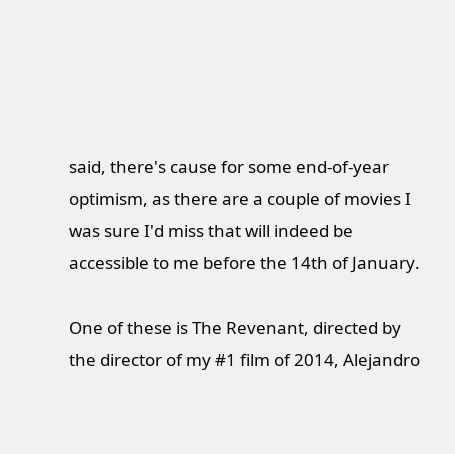said, there's cause for some end-of-year optimism, as there are a couple of movies I was sure I'd miss that will indeed be accessible to me before the 14th of January.

One of these is The Revenant, directed by the director of my #1 film of 2014, Alejandro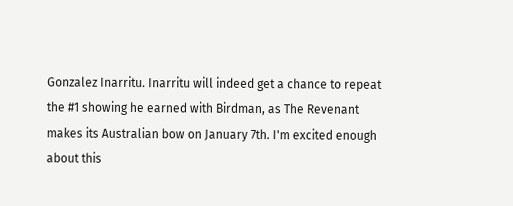Gonzalez Inarritu. Inarritu will indeed get a chance to repeat the #1 showing he earned with Birdman, as The Revenant makes its Australian bow on January 7th. I'm excited enough about this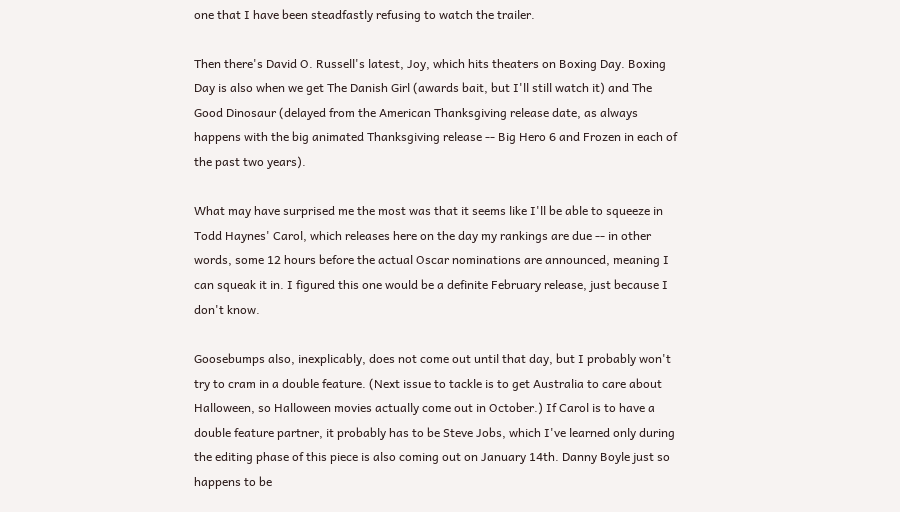one that I have been steadfastly refusing to watch the trailer.

Then there's David O. Russell's latest, Joy, which hits theaters on Boxing Day. Boxing Day is also when we get The Danish Girl (awards bait, but I'll still watch it) and The Good Dinosaur (delayed from the American Thanksgiving release date, as always happens with the big animated Thanksgiving release -- Big Hero 6 and Frozen in each of the past two years).

What may have surprised me the most was that it seems like I'll be able to squeeze in Todd Haynes' Carol, which releases here on the day my rankings are due -- in other words, some 12 hours before the actual Oscar nominations are announced, meaning I can squeak it in. I figured this one would be a definite February release, just because I don't know.

Goosebumps also, inexplicably, does not come out until that day, but I probably won't try to cram in a double feature. (Next issue to tackle is to get Australia to care about Halloween, so Halloween movies actually come out in October.) If Carol is to have a double feature partner, it probably has to be Steve Jobs, which I've learned only during the editing phase of this piece is also coming out on January 14th. Danny Boyle just so happens to be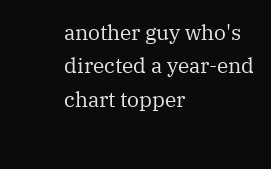another guy who's directed a year-end chart topper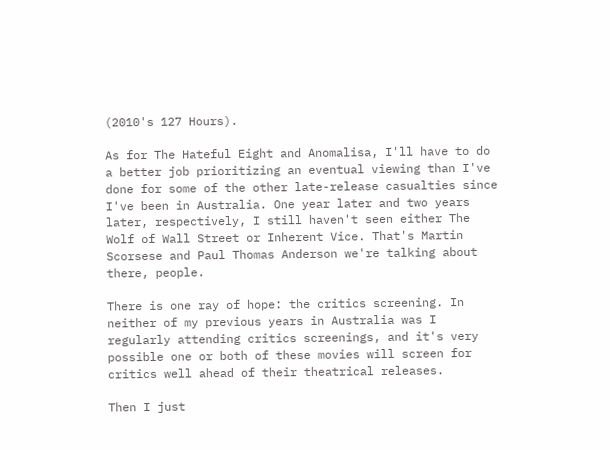(2010's 127 Hours).

As for The Hateful Eight and Anomalisa, I'll have to do a better job prioritizing an eventual viewing than I've done for some of the other late-release casualties since I've been in Australia. One year later and two years later, respectively, I still haven't seen either The Wolf of Wall Street or Inherent Vice. That's Martin Scorsese and Paul Thomas Anderson we're talking about there, people.

There is one ray of hope: the critics screening. In neither of my previous years in Australia was I regularly attending critics screenings, and it's very possible one or both of these movies will screen for critics well ahead of their theatrical releases.

Then I just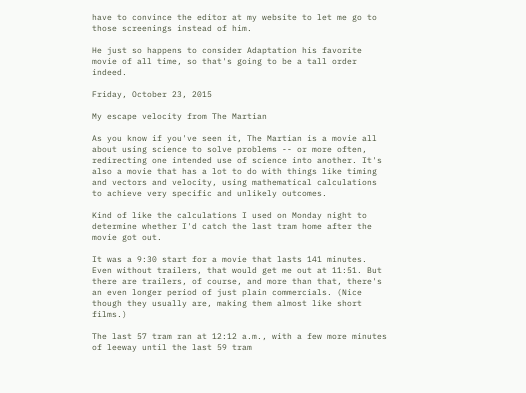have to convince the editor at my website to let me go to those screenings instead of him.

He just so happens to consider Adaptation his favorite movie of all time, so that's going to be a tall order indeed.

Friday, October 23, 2015

My escape velocity from The Martian

As you know if you've seen it, The Martian is a movie all about using science to solve problems -- or more often, redirecting one intended use of science into another. It's also a movie that has a lot to do with things like timing and vectors and velocity, using mathematical calculations to achieve very specific and unlikely outcomes.

Kind of like the calculations I used on Monday night to determine whether I'd catch the last tram home after the movie got out.

It was a 9:30 start for a movie that lasts 141 minutes. Even without trailers, that would get me out at 11:51. But there are trailers, of course, and more than that, there's an even longer period of just plain commercials. (Nice though they usually are, making them almost like short films.)

The last 57 tram ran at 12:12 a.m., with a few more minutes of leeway until the last 59 tram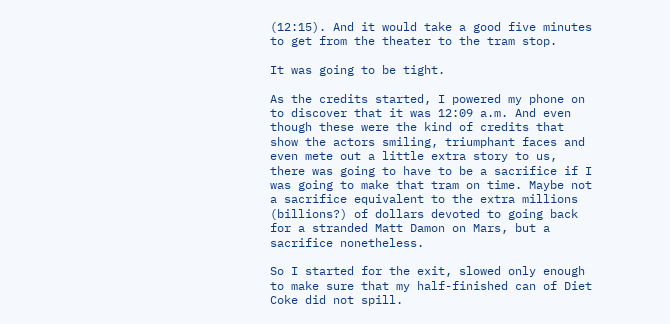(12:15). And it would take a good five minutes to get from the theater to the tram stop.

It was going to be tight.

As the credits started, I powered my phone on to discover that it was 12:09 a.m. And even though these were the kind of credits that show the actors smiling, triumphant faces and even mete out a little extra story to us, there was going to have to be a sacrifice if I was going to make that tram on time. Maybe not a sacrifice equivalent to the extra millions (billions?) of dollars devoted to going back for a stranded Matt Damon on Mars, but a sacrifice nonetheless.

So I started for the exit, slowed only enough to make sure that my half-finished can of Diet Coke did not spill.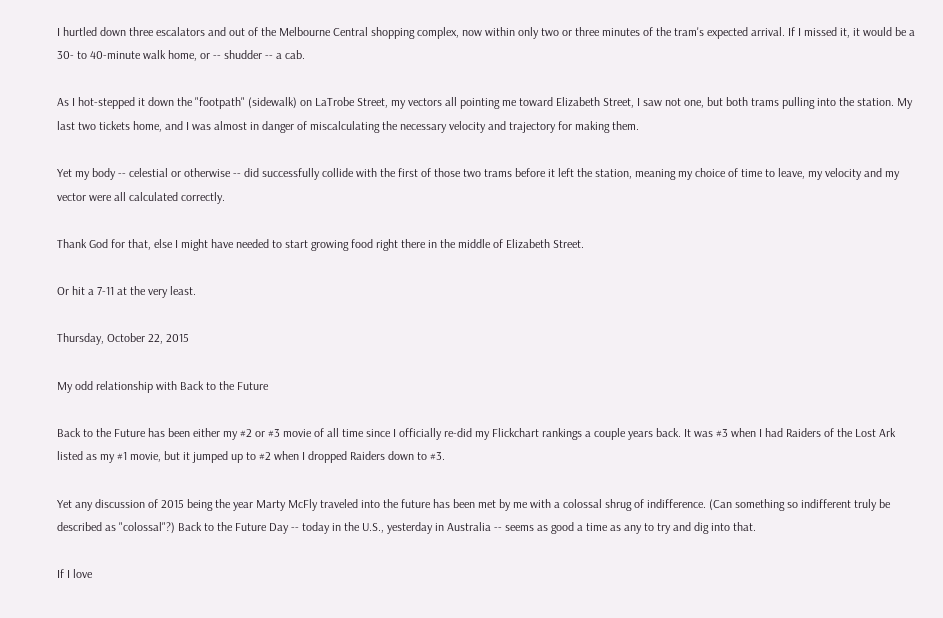I hurtled down three escalators and out of the Melbourne Central shopping complex, now within only two or three minutes of the tram's expected arrival. If I missed it, it would be a 30- to 40-minute walk home, or -- shudder -- a cab.

As I hot-stepped it down the "footpath" (sidewalk) on LaTrobe Street, my vectors all pointing me toward Elizabeth Street, I saw not one, but both trams pulling into the station. My last two tickets home, and I was almost in danger of miscalculating the necessary velocity and trajectory for making them.

Yet my body -- celestial or otherwise -- did successfully collide with the first of those two trams before it left the station, meaning my choice of time to leave, my velocity and my vector were all calculated correctly.

Thank God for that, else I might have needed to start growing food right there in the middle of Elizabeth Street.

Or hit a 7-11 at the very least.

Thursday, October 22, 2015

My odd relationship with Back to the Future

Back to the Future has been either my #2 or #3 movie of all time since I officially re-did my Flickchart rankings a couple years back. It was #3 when I had Raiders of the Lost Ark listed as my #1 movie, but it jumped up to #2 when I dropped Raiders down to #3.

Yet any discussion of 2015 being the year Marty McFly traveled into the future has been met by me with a colossal shrug of indifference. (Can something so indifferent truly be described as "colossal"?) Back to the Future Day -- today in the U.S., yesterday in Australia -- seems as good a time as any to try and dig into that.

If I love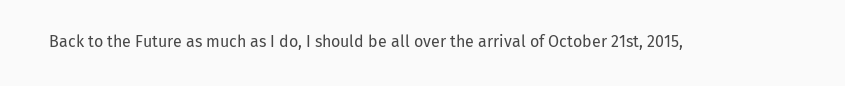Back to the Future as much as I do, I should be all over the arrival of October 21st, 2015,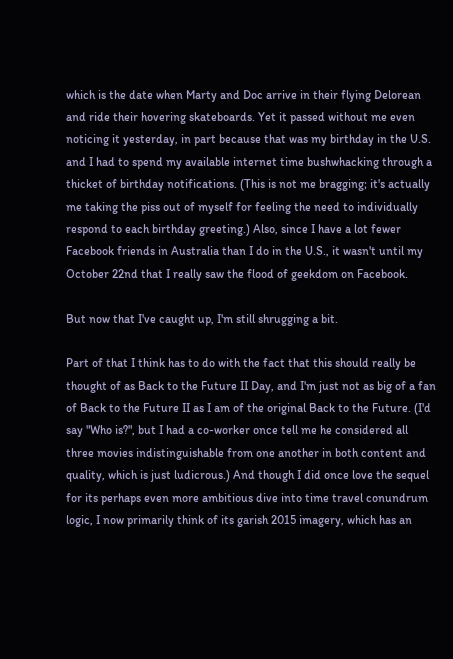which is the date when Marty and Doc arrive in their flying Delorean and ride their hovering skateboards. Yet it passed without me even noticing it yesterday, in part because that was my birthday in the U.S. and I had to spend my available internet time bushwhacking through a thicket of birthday notifications. (This is not me bragging; it's actually me taking the piss out of myself for feeling the need to individually respond to each birthday greeting.) Also, since I have a lot fewer Facebook friends in Australia than I do in the U.S., it wasn't until my October 22nd that I really saw the flood of geekdom on Facebook.

But now that I've caught up, I'm still shrugging a bit.

Part of that I think has to do with the fact that this should really be thought of as Back to the Future II Day, and I'm just not as big of a fan of Back to the Future II as I am of the original Back to the Future. (I'd say "Who is?", but I had a co-worker once tell me he considered all three movies indistinguishable from one another in both content and quality, which is just ludicrous.) And though I did once love the sequel for its perhaps even more ambitious dive into time travel conundrum logic, I now primarily think of its garish 2015 imagery, which has an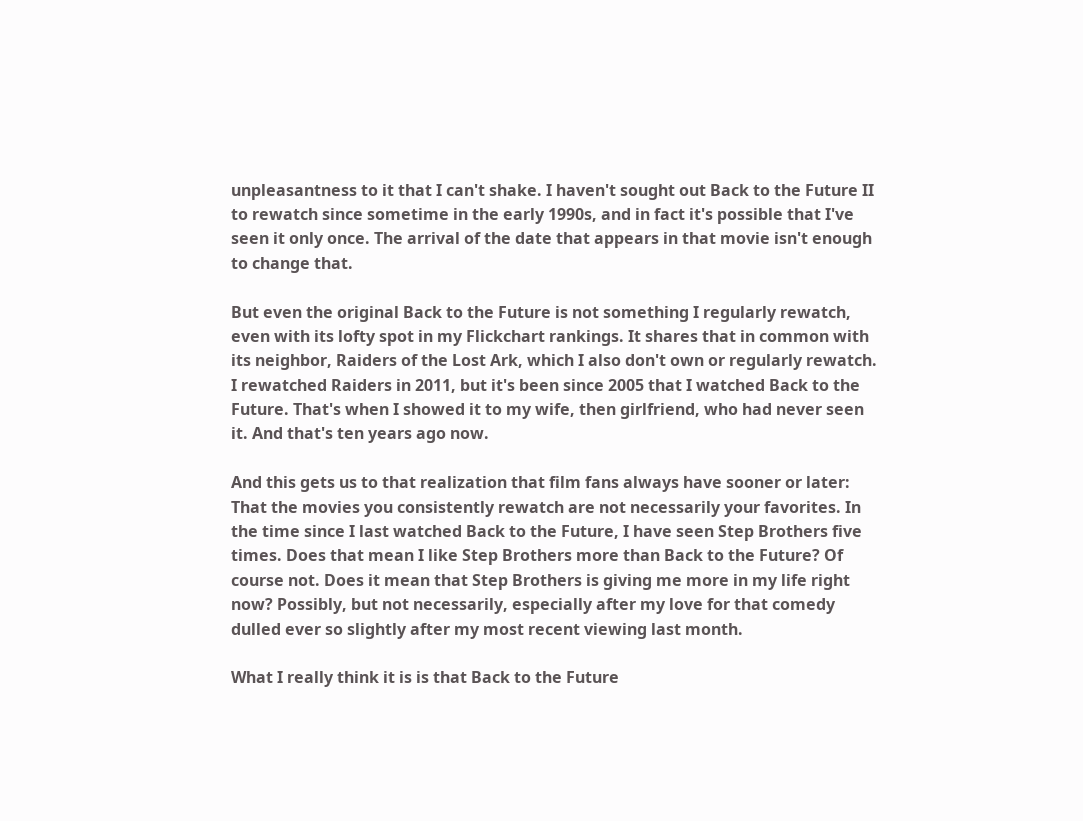unpleasantness to it that I can't shake. I haven't sought out Back to the Future II to rewatch since sometime in the early 1990s, and in fact it's possible that I've seen it only once. The arrival of the date that appears in that movie isn't enough to change that.

But even the original Back to the Future is not something I regularly rewatch, even with its lofty spot in my Flickchart rankings. It shares that in common with its neighbor, Raiders of the Lost Ark, which I also don't own or regularly rewatch. I rewatched Raiders in 2011, but it's been since 2005 that I watched Back to the Future. That's when I showed it to my wife, then girlfriend, who had never seen it. And that's ten years ago now.

And this gets us to that realization that film fans always have sooner or later: That the movies you consistently rewatch are not necessarily your favorites. In the time since I last watched Back to the Future, I have seen Step Brothers five times. Does that mean I like Step Brothers more than Back to the Future? Of course not. Does it mean that Step Brothers is giving me more in my life right now? Possibly, but not necessarily, especially after my love for that comedy dulled ever so slightly after my most recent viewing last month.

What I really think it is is that Back to the Future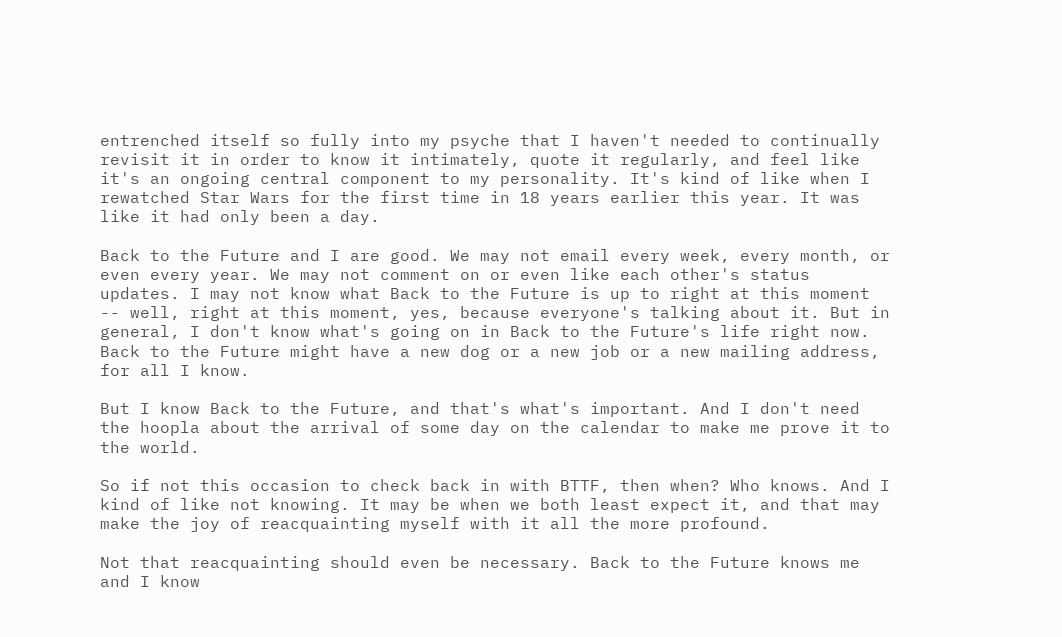entrenched itself so fully into my psyche that I haven't needed to continually revisit it in order to know it intimately, quote it regularly, and feel like it's an ongoing central component to my personality. It's kind of like when I rewatched Star Wars for the first time in 18 years earlier this year. It was like it had only been a day.

Back to the Future and I are good. We may not email every week, every month, or even every year. We may not comment on or even like each other's status updates. I may not know what Back to the Future is up to right at this moment -- well, right at this moment, yes, because everyone's talking about it. But in general, I don't know what's going on in Back to the Future's life right now. Back to the Future might have a new dog or a new job or a new mailing address, for all I know.

But I know Back to the Future, and that's what's important. And I don't need the hoopla about the arrival of some day on the calendar to make me prove it to the world.

So if not this occasion to check back in with BTTF, then when? Who knows. And I kind of like not knowing. It may be when we both least expect it, and that may make the joy of reacquainting myself with it all the more profound.

Not that reacquainting should even be necessary. Back to the Future knows me and I know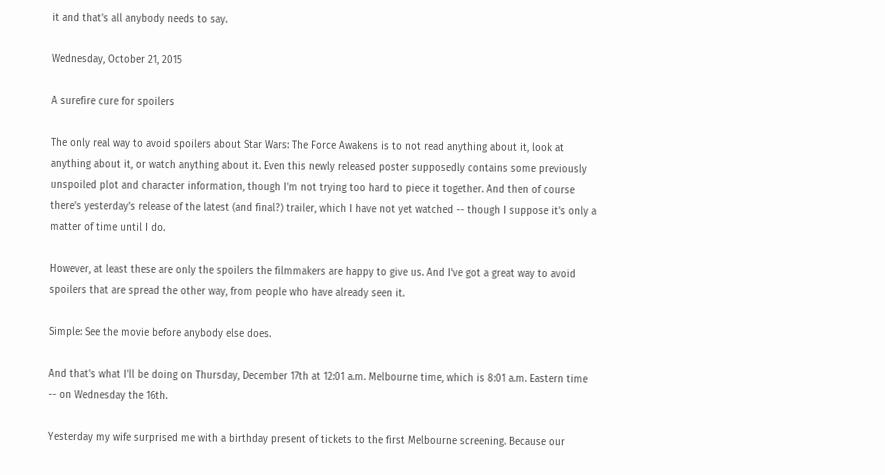it and that's all anybody needs to say.

Wednesday, October 21, 2015

A surefire cure for spoilers

The only real way to avoid spoilers about Star Wars: The Force Awakens is to not read anything about it, look at anything about it, or watch anything about it. Even this newly released poster supposedly contains some previously unspoiled plot and character information, though I'm not trying too hard to piece it together. And then of course there's yesterday's release of the latest (and final?) trailer, which I have not yet watched -- though I suppose it's only a matter of time until I do.

However, at least these are only the spoilers the filmmakers are happy to give us. And I've got a great way to avoid spoilers that are spread the other way, from people who have already seen it.

Simple: See the movie before anybody else does.

And that's what I'll be doing on Thursday, December 17th at 12:01 a.m. Melbourne time, which is 8:01 a.m. Eastern time -- on Wednesday the 16th.

Yesterday my wife surprised me with a birthday present of tickets to the first Melbourne screening. Because our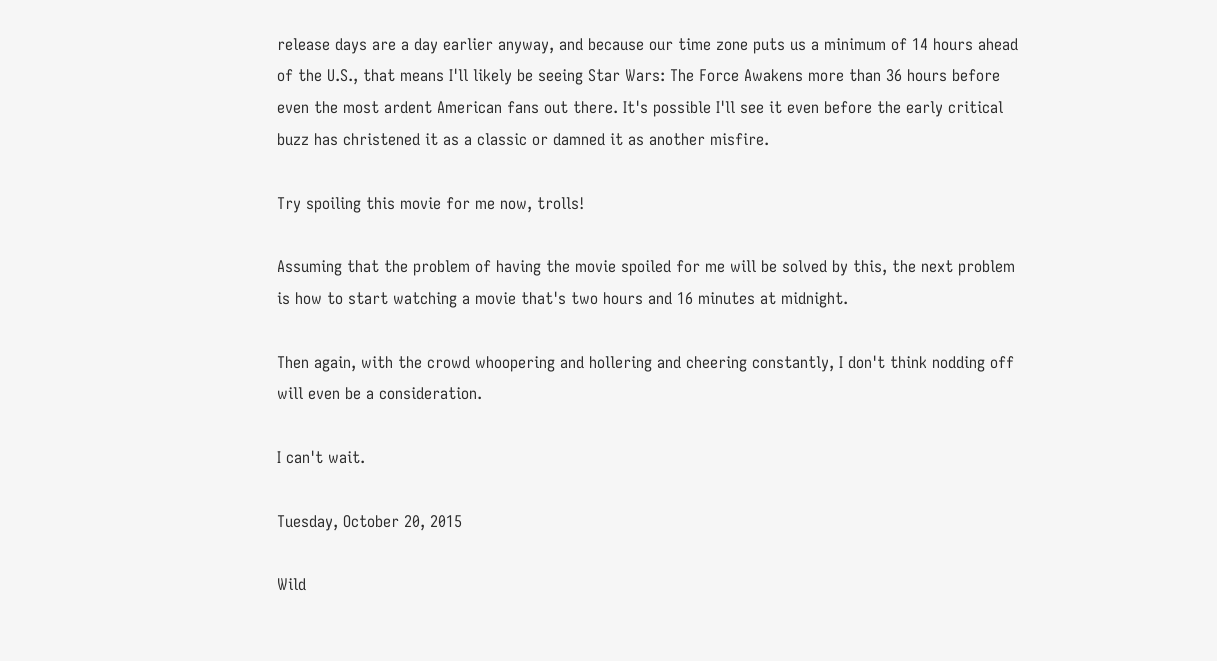release days are a day earlier anyway, and because our time zone puts us a minimum of 14 hours ahead of the U.S., that means I'll likely be seeing Star Wars: The Force Awakens more than 36 hours before even the most ardent American fans out there. It's possible I'll see it even before the early critical buzz has christened it as a classic or damned it as another misfire.

Try spoiling this movie for me now, trolls!

Assuming that the problem of having the movie spoiled for me will be solved by this, the next problem is how to start watching a movie that's two hours and 16 minutes at midnight.

Then again, with the crowd whoopering and hollering and cheering constantly, I don't think nodding off will even be a consideration.

I can't wait.

Tuesday, October 20, 2015

Wild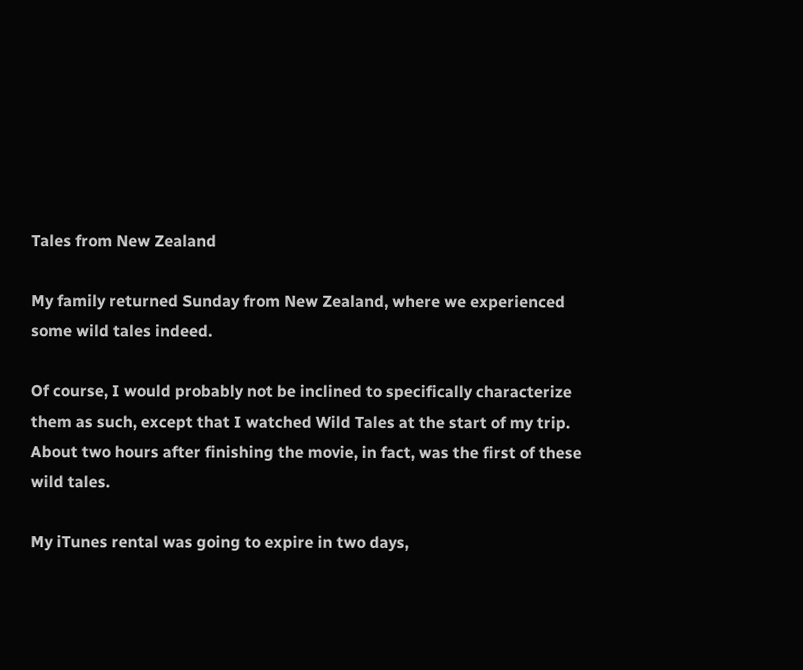Tales from New Zealand

My family returned Sunday from New Zealand, where we experienced some wild tales indeed.

Of course, I would probably not be inclined to specifically characterize them as such, except that I watched Wild Tales at the start of my trip. About two hours after finishing the movie, in fact, was the first of these wild tales.

My iTunes rental was going to expire in two days,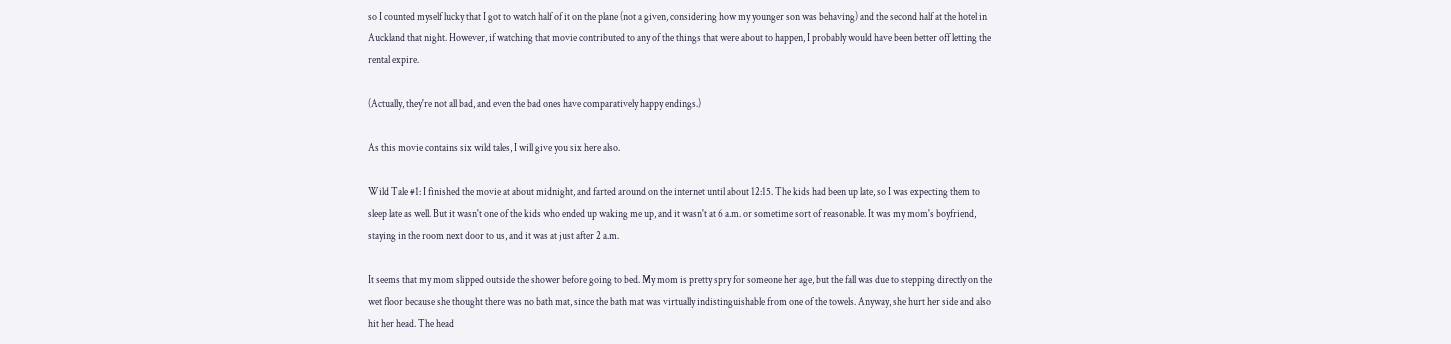so I counted myself lucky that I got to watch half of it on the plane (not a given, considering how my younger son was behaving) and the second half at the hotel in Auckland that night. However, if watching that movie contributed to any of the things that were about to happen, I probably would have been better off letting the rental expire.

(Actually, they're not all bad, and even the bad ones have comparatively happy endings.)

As this movie contains six wild tales, I will give you six here also.

Wild Tale #1: I finished the movie at about midnight, and farted around on the internet until about 12:15. The kids had been up late, so I was expecting them to sleep late as well. But it wasn't one of the kids who ended up waking me up, and it wasn't at 6 a.m. or sometime sort of reasonable. It was my mom's boyfriend, staying in the room next door to us, and it was at just after 2 a.m.

It seems that my mom slipped outside the shower before going to bed. My mom is pretty spry for someone her age, but the fall was due to stepping directly on the wet floor because she thought there was no bath mat, since the bath mat was virtually indistinguishable from one of the towels. Anyway, she hurt her side and also hit her head. The head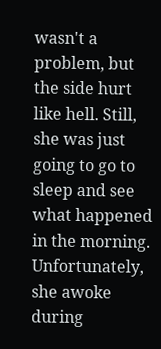wasn't a problem, but the side hurt like hell. Still, she was just going to go to sleep and see what happened in the morning. Unfortunately, she awoke during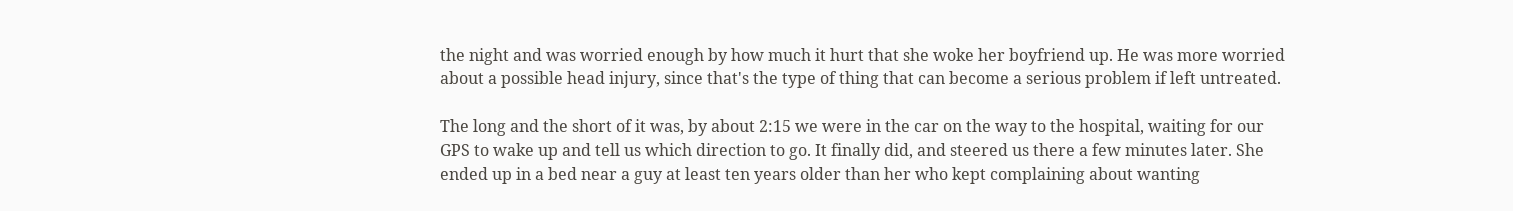the night and was worried enough by how much it hurt that she woke her boyfriend up. He was more worried about a possible head injury, since that's the type of thing that can become a serious problem if left untreated.

The long and the short of it was, by about 2:15 we were in the car on the way to the hospital, waiting for our GPS to wake up and tell us which direction to go. It finally did, and steered us there a few minutes later. She ended up in a bed near a guy at least ten years older than her who kept complaining about wanting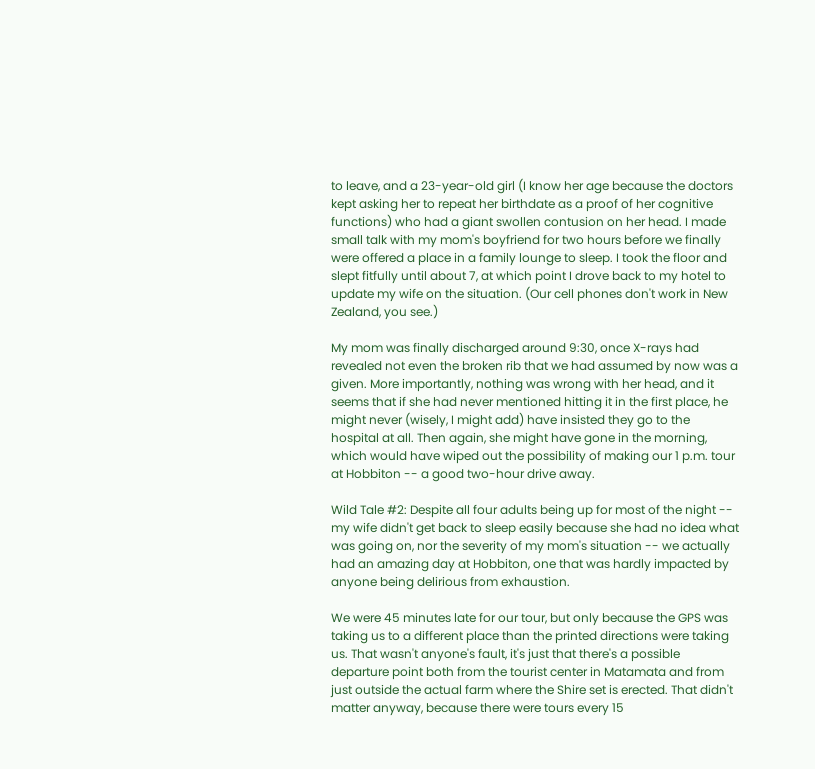to leave, and a 23-year-old girl (I know her age because the doctors kept asking her to repeat her birthdate as a proof of her cognitive functions) who had a giant swollen contusion on her head. I made small talk with my mom's boyfriend for two hours before we finally were offered a place in a family lounge to sleep. I took the floor and slept fitfully until about 7, at which point I drove back to my hotel to update my wife on the situation. (Our cell phones don't work in New Zealand, you see.)

My mom was finally discharged around 9:30, once X-rays had revealed not even the broken rib that we had assumed by now was a given. More importantly, nothing was wrong with her head, and it seems that if she had never mentioned hitting it in the first place, he might never (wisely, I might add) have insisted they go to the hospital at all. Then again, she might have gone in the morning, which would have wiped out the possibility of making our 1 p.m. tour at Hobbiton -- a good two-hour drive away.

Wild Tale #2: Despite all four adults being up for most of the night -- my wife didn't get back to sleep easily because she had no idea what was going on, nor the severity of my mom's situation -- we actually had an amazing day at Hobbiton, one that was hardly impacted by anyone being delirious from exhaustion.

We were 45 minutes late for our tour, but only because the GPS was taking us to a different place than the printed directions were taking us. That wasn't anyone's fault, it's just that there's a possible departure point both from the tourist center in Matamata and from just outside the actual farm where the Shire set is erected. That didn't matter anyway, because there were tours every 15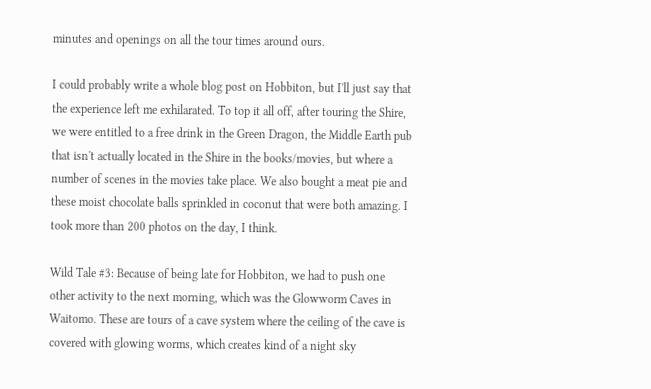minutes and openings on all the tour times around ours.

I could probably write a whole blog post on Hobbiton, but I'll just say that the experience left me exhilarated. To top it all off, after touring the Shire, we were entitled to a free drink in the Green Dragon, the Middle Earth pub that isn't actually located in the Shire in the books/movies, but where a number of scenes in the movies take place. We also bought a meat pie and these moist chocolate balls sprinkled in coconut that were both amazing. I took more than 200 photos on the day, I think.

Wild Tale #3: Because of being late for Hobbiton, we had to push one other activity to the next morning, which was the Glowworm Caves in Waitomo. These are tours of a cave system where the ceiling of the cave is covered with glowing worms, which creates kind of a night sky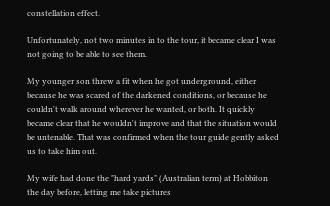constellation effect.

Unfortunately, not two minutes in to the tour, it became clear I was not going to be able to see them.

My younger son threw a fit when he got underground, either because he was scared of the darkened conditions, or because he couldn't walk around wherever he wanted, or both. It quickly became clear that he wouldn't improve and that the situation would be untenable. That was confirmed when the tour guide gently asked us to take him out.

My wife had done the "hard yards" (Australian term) at Hobbiton the day before, letting me take pictures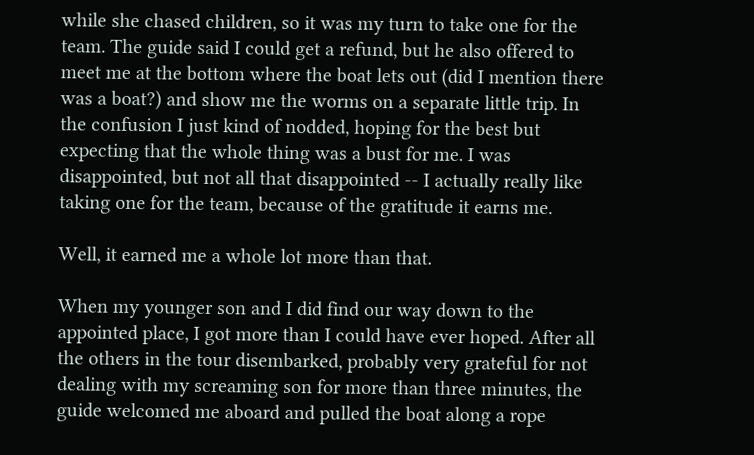while she chased children, so it was my turn to take one for the team. The guide said I could get a refund, but he also offered to meet me at the bottom where the boat lets out (did I mention there was a boat?) and show me the worms on a separate little trip. In the confusion I just kind of nodded, hoping for the best but expecting that the whole thing was a bust for me. I was disappointed, but not all that disappointed -- I actually really like taking one for the team, because of the gratitude it earns me.

Well, it earned me a whole lot more than that.

When my younger son and I did find our way down to the appointed place, I got more than I could have ever hoped. After all the others in the tour disembarked, probably very grateful for not dealing with my screaming son for more than three minutes, the guide welcomed me aboard and pulled the boat along a rope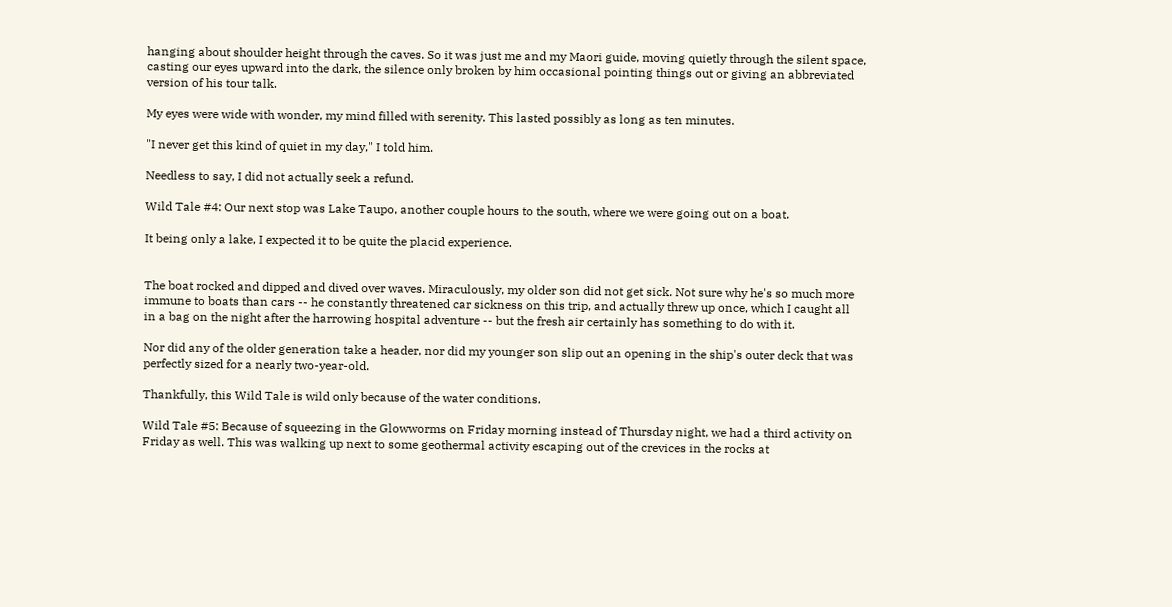hanging about shoulder height through the caves. So it was just me and my Maori guide, moving quietly through the silent space, casting our eyes upward into the dark, the silence only broken by him occasional pointing things out or giving an abbreviated version of his tour talk.

My eyes were wide with wonder, my mind filled with serenity. This lasted possibly as long as ten minutes.

"I never get this kind of quiet in my day," I told him.

Needless to say, I did not actually seek a refund.

Wild Tale #4: Our next stop was Lake Taupo, another couple hours to the south, where we were going out on a boat.

It being only a lake, I expected it to be quite the placid experience.


The boat rocked and dipped and dived over waves. Miraculously, my older son did not get sick. Not sure why he's so much more immune to boats than cars -- he constantly threatened car sickness on this trip, and actually threw up once, which I caught all in a bag on the night after the harrowing hospital adventure -- but the fresh air certainly has something to do with it.

Nor did any of the older generation take a header, nor did my younger son slip out an opening in the ship's outer deck that was perfectly sized for a nearly two-year-old.

Thankfully, this Wild Tale is wild only because of the water conditions.

Wild Tale #5: Because of squeezing in the Glowworms on Friday morning instead of Thursday night, we had a third activity on Friday as well. This was walking up next to some geothermal activity escaping out of the crevices in the rocks at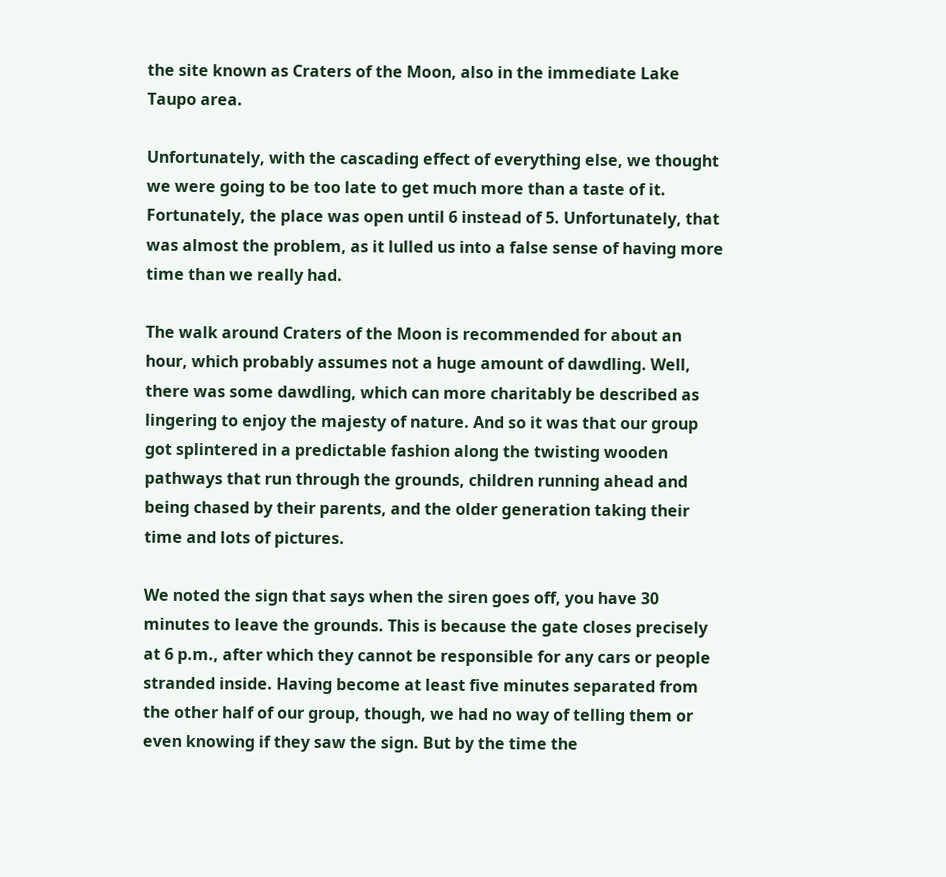the site known as Craters of the Moon, also in the immediate Lake Taupo area.

Unfortunately, with the cascading effect of everything else, we thought we were going to be too late to get much more than a taste of it. Fortunately, the place was open until 6 instead of 5. Unfortunately, that was almost the problem, as it lulled us into a false sense of having more time than we really had.

The walk around Craters of the Moon is recommended for about an hour, which probably assumes not a huge amount of dawdling. Well, there was some dawdling, which can more charitably be described as lingering to enjoy the majesty of nature. And so it was that our group got splintered in a predictable fashion along the twisting wooden pathways that run through the grounds, children running ahead and being chased by their parents, and the older generation taking their time and lots of pictures.

We noted the sign that says when the siren goes off, you have 30 minutes to leave the grounds. This is because the gate closes precisely at 6 p.m., after which they cannot be responsible for any cars or people stranded inside. Having become at least five minutes separated from the other half of our group, though, we had no way of telling them or even knowing if they saw the sign. But by the time the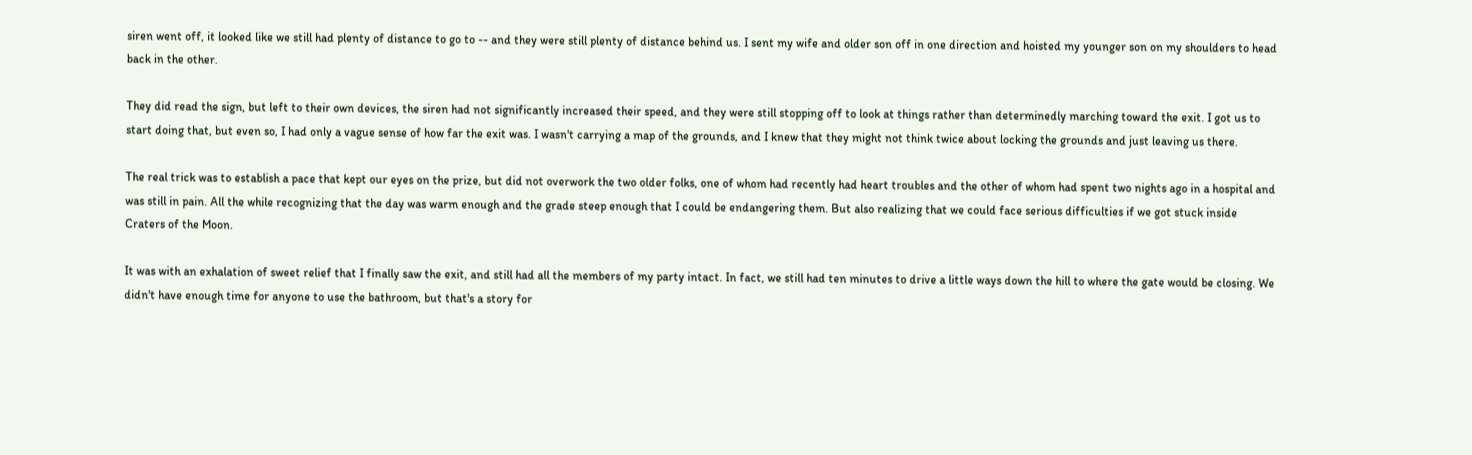siren went off, it looked like we still had plenty of distance to go to -- and they were still plenty of distance behind us. I sent my wife and older son off in one direction and hoisted my younger son on my shoulders to head back in the other.

They did read the sign, but left to their own devices, the siren had not significantly increased their speed, and they were still stopping off to look at things rather than determinedly marching toward the exit. I got us to start doing that, but even so, I had only a vague sense of how far the exit was. I wasn't carrying a map of the grounds, and I knew that they might not think twice about locking the grounds and just leaving us there.

The real trick was to establish a pace that kept our eyes on the prize, but did not overwork the two older folks, one of whom had recently had heart troubles and the other of whom had spent two nights ago in a hospital and was still in pain. All the while recognizing that the day was warm enough and the grade steep enough that I could be endangering them. But also realizing that we could face serious difficulties if we got stuck inside Craters of the Moon.

It was with an exhalation of sweet relief that I finally saw the exit, and still had all the members of my party intact. In fact, we still had ten minutes to drive a little ways down the hill to where the gate would be closing. We didn't have enough time for anyone to use the bathroom, but that's a story for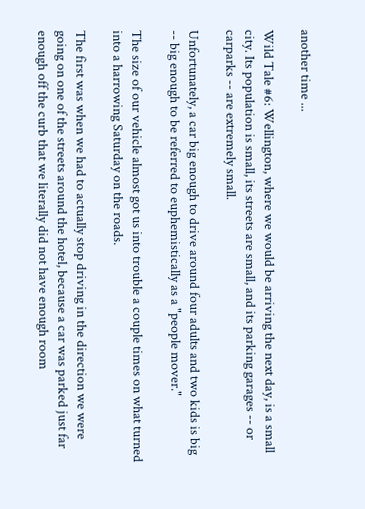another time ...

Wild Tale #6: Wellington, where we would be arriving the next day, is a small city. Its population is small, its streets are small, and its parking garages -- or carparks -- are extremely small.

Unfortunately, a car big enough to drive around four adults and two kids is big -- big enough to be referred to euphemistically as a "people mover."

The size of our vehicle almost got us into trouble a couple times on what turned into a harrowing Saturday on the roads.

The first was when we had to actually stop driving in the direction we were going on one of the streets around the hotel, because a car was parked just far enough off the curb that we literally did not have enough room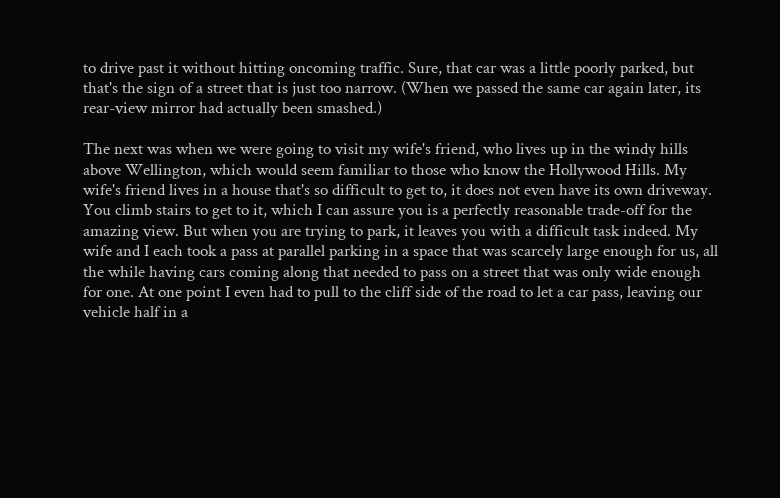to drive past it without hitting oncoming traffic. Sure, that car was a little poorly parked, but that's the sign of a street that is just too narrow. (When we passed the same car again later, its rear-view mirror had actually been smashed.)

The next was when we were going to visit my wife's friend, who lives up in the windy hills above Wellington, which would seem familiar to those who know the Hollywood Hills. My wife's friend lives in a house that's so difficult to get to, it does not even have its own driveway. You climb stairs to get to it, which I can assure you is a perfectly reasonable trade-off for the amazing view. But when you are trying to park, it leaves you with a difficult task indeed. My wife and I each took a pass at parallel parking in a space that was scarcely large enough for us, all the while having cars coming along that needed to pass on a street that was only wide enough for one. At one point I even had to pull to the cliff side of the road to let a car pass, leaving our vehicle half in a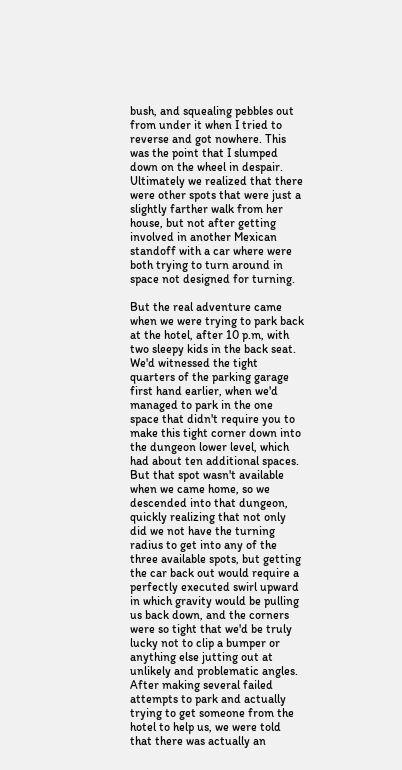bush, and squealing pebbles out from under it when I tried to reverse and got nowhere. This was the point that I slumped down on the wheel in despair. Ultimately we realized that there were other spots that were just a slightly farther walk from her house, but not after getting involved in another Mexican standoff with a car where were both trying to turn around in space not designed for turning.

But the real adventure came when we were trying to park back at the hotel, after 10 p.m, with two sleepy kids in the back seat. We'd witnessed the tight quarters of the parking garage first hand earlier, when we'd managed to park in the one space that didn't require you to make this tight corner down into the dungeon lower level, which had about ten additional spaces. But that spot wasn't available when we came home, so we descended into that dungeon, quickly realizing that not only did we not have the turning radius to get into any of the three available spots, but getting the car back out would require a perfectly executed swirl upward in which gravity would be pulling us back down, and the corners were so tight that we'd be truly lucky not to clip a bumper or anything else jutting out at unlikely and problematic angles. After making several failed attempts to park and actually trying to get someone from the hotel to help us, we were told that there was actually an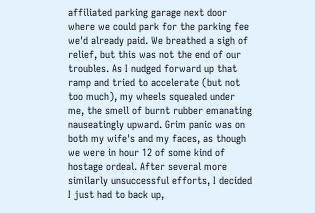affiliated parking garage next door where we could park for the parking fee we'd already paid. We breathed a sigh of relief, but this was not the end of our troubles. As I nudged forward up that ramp and tried to accelerate (but not too much), my wheels squealed under me, the smell of burnt rubber emanating nauseatingly upward. Grim panic was on both my wife's and my faces, as though we were in hour 12 of some kind of hostage ordeal. After several more similarly unsuccessful efforts, I decided I just had to back up,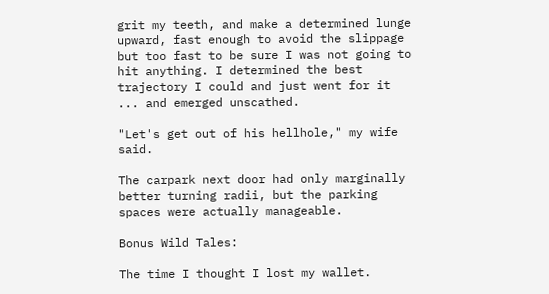grit my teeth, and make a determined lunge upward, fast enough to avoid the slippage but too fast to be sure I was not going to hit anything. I determined the best trajectory I could and just went for it ... and emerged unscathed.

"Let's get out of his hellhole," my wife said.

The carpark next door had only marginally better turning radii, but the parking spaces were actually manageable.

Bonus Wild Tales:

The time I thought I lost my wallet.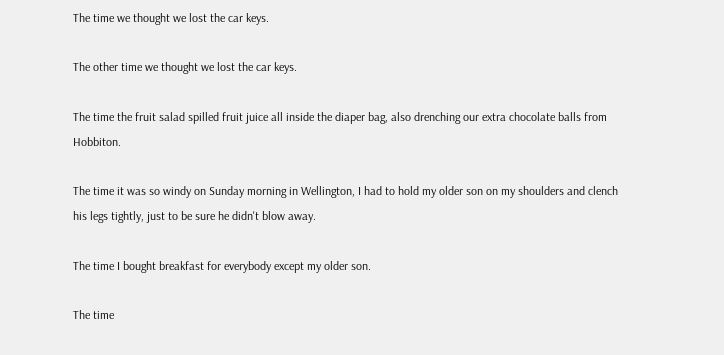The time we thought we lost the car keys.

The other time we thought we lost the car keys.

The time the fruit salad spilled fruit juice all inside the diaper bag, also drenching our extra chocolate balls from Hobbiton.

The time it was so windy on Sunday morning in Wellington, I had to hold my older son on my shoulders and clench his legs tightly, just to be sure he didn't blow away.

The time I bought breakfast for everybody except my older son.

The time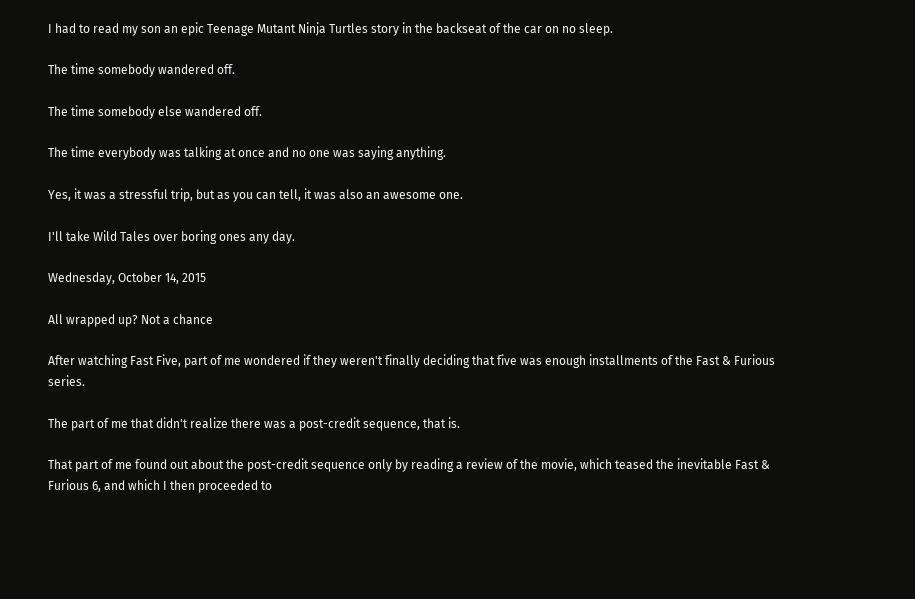I had to read my son an epic Teenage Mutant Ninja Turtles story in the backseat of the car on no sleep.

The time somebody wandered off.

The time somebody else wandered off.

The time everybody was talking at once and no one was saying anything.

Yes, it was a stressful trip, but as you can tell, it was also an awesome one.

I'll take Wild Tales over boring ones any day.

Wednesday, October 14, 2015

All wrapped up? Not a chance

After watching Fast Five, part of me wondered if they weren't finally deciding that five was enough installments of the Fast & Furious series.

The part of me that didn't realize there was a post-credit sequence, that is.

That part of me found out about the post-credit sequence only by reading a review of the movie, which teased the inevitable Fast & Furious 6, and which I then proceeded to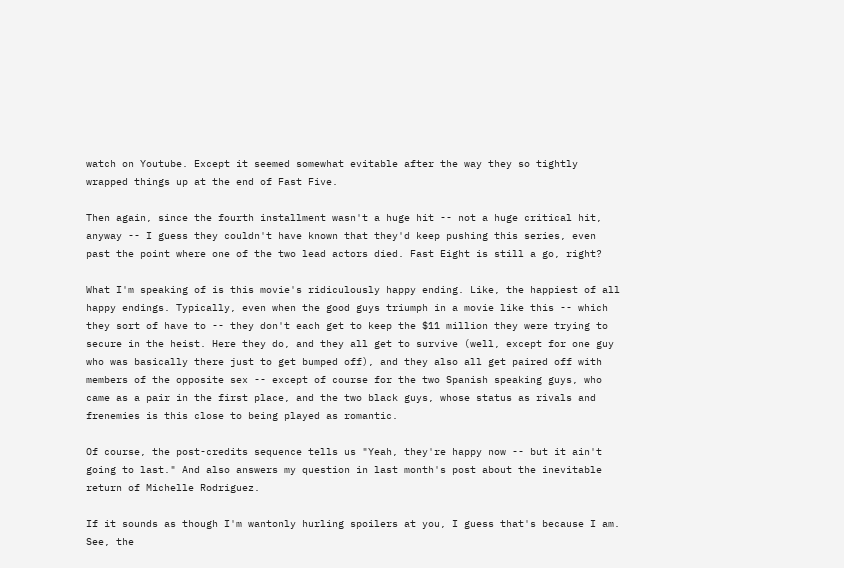watch on Youtube. Except it seemed somewhat evitable after the way they so tightly wrapped things up at the end of Fast Five.

Then again, since the fourth installment wasn't a huge hit -- not a huge critical hit, anyway -- I guess they couldn't have known that they'd keep pushing this series, even past the point where one of the two lead actors died. Fast Eight is still a go, right?

What I'm speaking of is this movie's ridiculously happy ending. Like, the happiest of all happy endings. Typically, even when the good guys triumph in a movie like this -- which they sort of have to -- they don't each get to keep the $11 million they were trying to secure in the heist. Here they do, and they all get to survive (well, except for one guy who was basically there just to get bumped off), and they also all get paired off with members of the opposite sex -- except of course for the two Spanish speaking guys, who came as a pair in the first place, and the two black guys, whose status as rivals and frenemies is this close to being played as romantic.

Of course, the post-credits sequence tells us "Yeah, they're happy now -- but it ain't going to last." And also answers my question in last month's post about the inevitable return of Michelle Rodriguez.

If it sounds as though I'm wantonly hurling spoilers at you, I guess that's because I am. See, the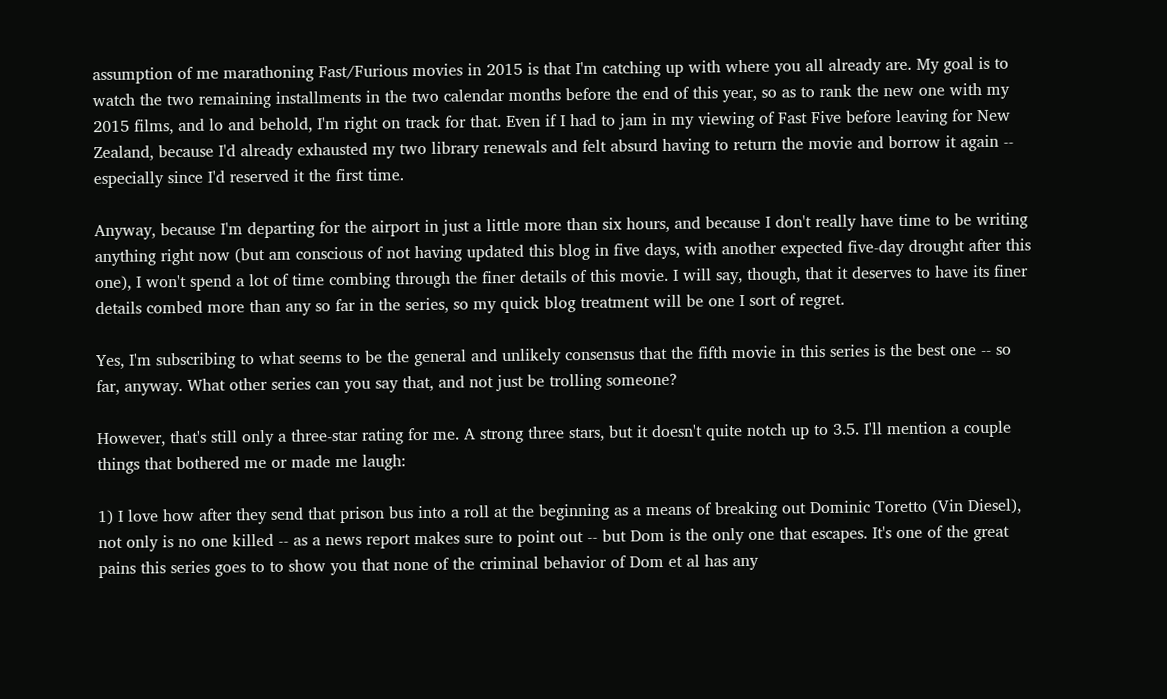assumption of me marathoning Fast/Furious movies in 2015 is that I'm catching up with where you all already are. My goal is to watch the two remaining installments in the two calendar months before the end of this year, so as to rank the new one with my 2015 films, and lo and behold, I'm right on track for that. Even if I had to jam in my viewing of Fast Five before leaving for New Zealand, because I'd already exhausted my two library renewals and felt absurd having to return the movie and borrow it again -- especially since I'd reserved it the first time.

Anyway, because I'm departing for the airport in just a little more than six hours, and because I don't really have time to be writing anything right now (but am conscious of not having updated this blog in five days, with another expected five-day drought after this one), I won't spend a lot of time combing through the finer details of this movie. I will say, though, that it deserves to have its finer details combed more than any so far in the series, so my quick blog treatment will be one I sort of regret.

Yes, I'm subscribing to what seems to be the general and unlikely consensus that the fifth movie in this series is the best one -- so far, anyway. What other series can you say that, and not just be trolling someone?

However, that's still only a three-star rating for me. A strong three stars, but it doesn't quite notch up to 3.5. I'll mention a couple things that bothered me or made me laugh:

1) I love how after they send that prison bus into a roll at the beginning as a means of breaking out Dominic Toretto (Vin Diesel), not only is no one killed -- as a news report makes sure to point out -- but Dom is the only one that escapes. It's one of the great pains this series goes to to show you that none of the criminal behavior of Dom et al has any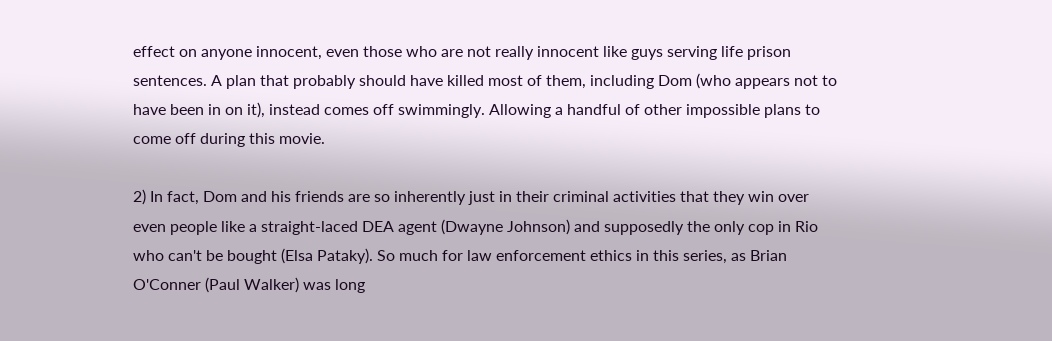effect on anyone innocent, even those who are not really innocent like guys serving life prison sentences. A plan that probably should have killed most of them, including Dom (who appears not to have been in on it), instead comes off swimmingly. Allowing a handful of other impossible plans to come off during this movie.

2) In fact, Dom and his friends are so inherently just in their criminal activities that they win over even people like a straight-laced DEA agent (Dwayne Johnson) and supposedly the only cop in Rio who can't be bought (Elsa Pataky). So much for law enforcement ethics in this series, as Brian O'Conner (Paul Walker) was long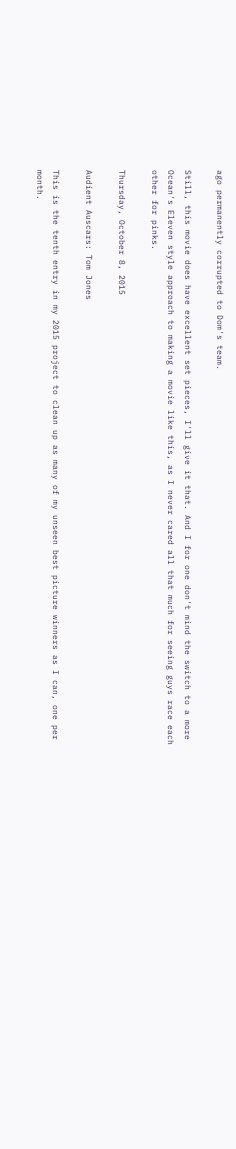ago permanently corrupted to Dom's team.

Still, this movie does have excellent set pieces, I'll give it that. And I for one don't mind the switch to a more Ocean's Eleven style approach to making a movie like this, as I never cared all that much for seeing guys race each other for pinks.

Thursday, October 8, 2015

Audient Auscars: Tom Jones

This is the tenth entry in my 2015 project to clean up as many of my unseen best picture winners as I can, one per month.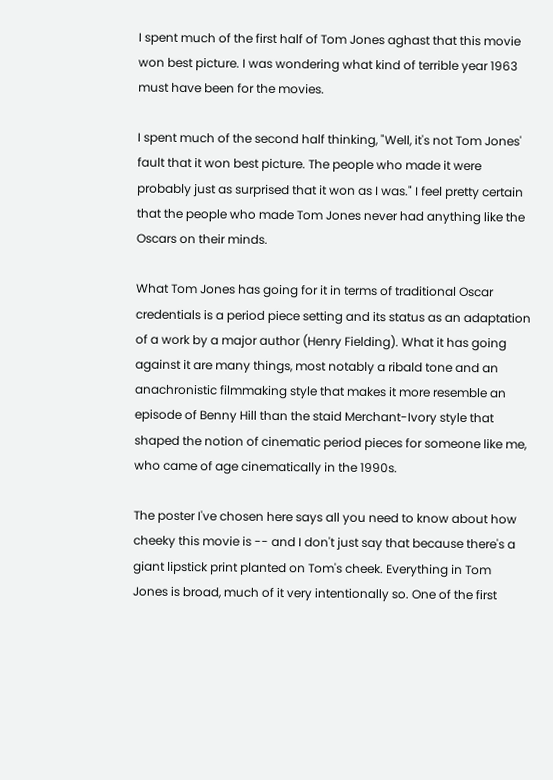I spent much of the first half of Tom Jones aghast that this movie won best picture. I was wondering what kind of terrible year 1963 must have been for the movies.

I spent much of the second half thinking, "Well, it's not Tom Jones' fault that it won best picture. The people who made it were probably just as surprised that it won as I was." I feel pretty certain that the people who made Tom Jones never had anything like the Oscars on their minds.

What Tom Jones has going for it in terms of traditional Oscar credentials is a period piece setting and its status as an adaptation of a work by a major author (Henry Fielding). What it has going against it are many things, most notably a ribald tone and an anachronistic filmmaking style that makes it more resemble an episode of Benny Hill than the staid Merchant-Ivory style that shaped the notion of cinematic period pieces for someone like me, who came of age cinematically in the 1990s.

The poster I've chosen here says all you need to know about how cheeky this movie is -- and I don't just say that because there's a giant lipstick print planted on Tom's cheek. Everything in Tom Jones is broad, much of it very intentionally so. One of the first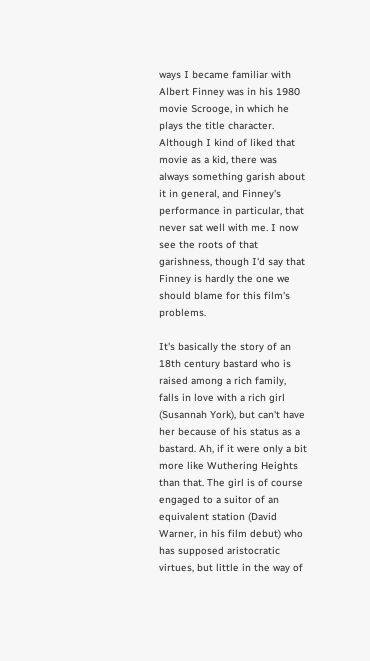ways I became familiar with Albert Finney was in his 1980 movie Scrooge, in which he plays the title character. Although I kind of liked that movie as a kid, there was always something garish about it in general, and Finney's performance in particular, that never sat well with me. I now see the roots of that garishness, though I'd say that Finney is hardly the one we should blame for this film's problems.

It's basically the story of an 18th century bastard who is raised among a rich family, falls in love with a rich girl (Susannah York), but can't have her because of his status as a bastard. Ah, if it were only a bit more like Wuthering Heights than that. The girl is of course engaged to a suitor of an equivalent station (David Warner, in his film debut) who has supposed aristocratic virtues, but little in the way of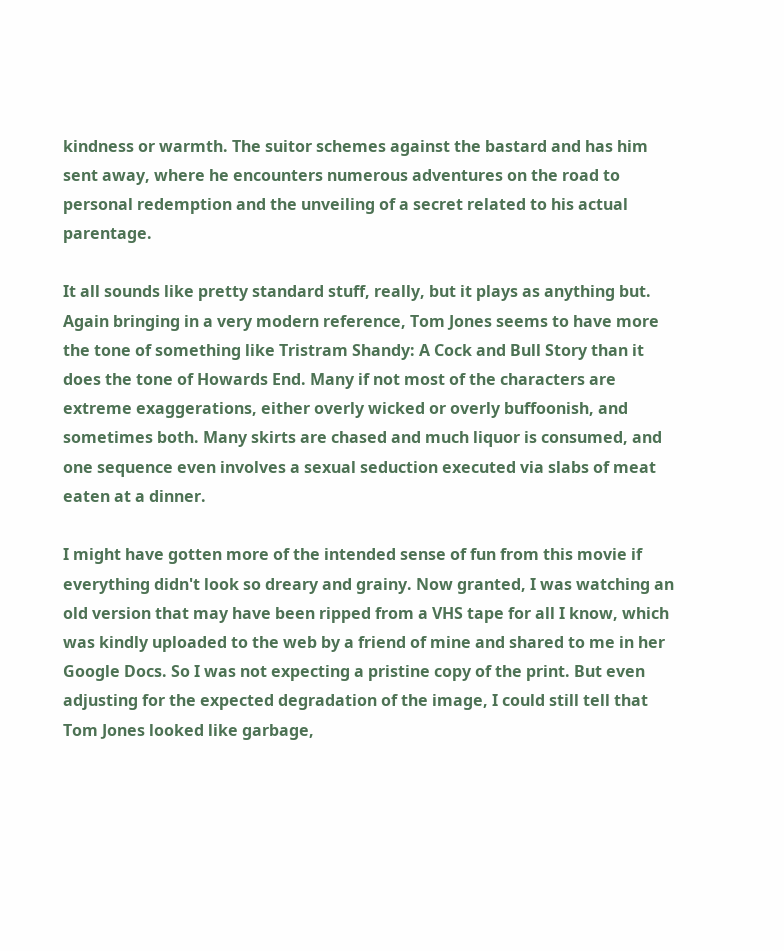kindness or warmth. The suitor schemes against the bastard and has him sent away, where he encounters numerous adventures on the road to personal redemption and the unveiling of a secret related to his actual parentage.

It all sounds like pretty standard stuff, really, but it plays as anything but. Again bringing in a very modern reference, Tom Jones seems to have more the tone of something like Tristram Shandy: A Cock and Bull Story than it does the tone of Howards End. Many if not most of the characters are extreme exaggerations, either overly wicked or overly buffoonish, and sometimes both. Many skirts are chased and much liquor is consumed, and one sequence even involves a sexual seduction executed via slabs of meat eaten at a dinner.

I might have gotten more of the intended sense of fun from this movie if everything didn't look so dreary and grainy. Now granted, I was watching an old version that may have been ripped from a VHS tape for all I know, which was kindly uploaded to the web by a friend of mine and shared to me in her Google Docs. So I was not expecting a pristine copy of the print. But even adjusting for the expected degradation of the image, I could still tell that Tom Jones looked like garbage,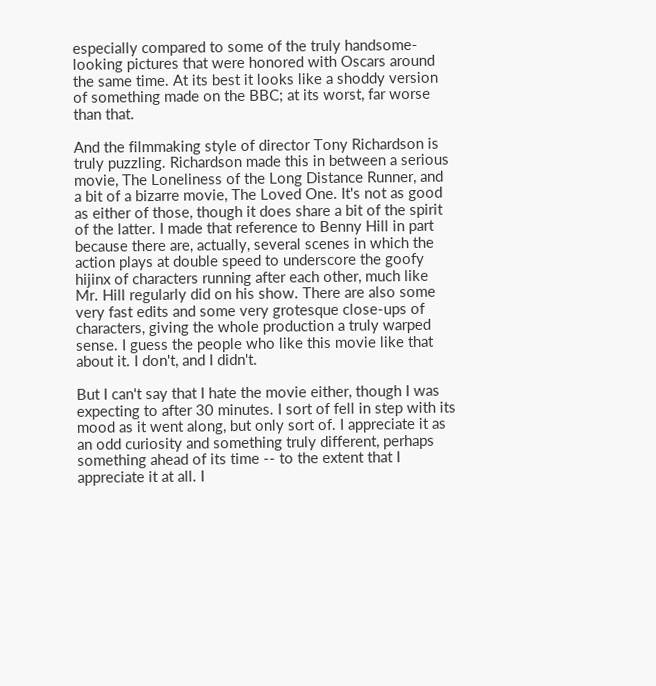especially compared to some of the truly handsome-looking pictures that were honored with Oscars around the same time. At its best it looks like a shoddy version of something made on the BBC; at its worst, far worse than that.

And the filmmaking style of director Tony Richardson is truly puzzling. Richardson made this in between a serious movie, The Loneliness of the Long Distance Runner, and a bit of a bizarre movie, The Loved One. It's not as good as either of those, though it does share a bit of the spirit of the latter. I made that reference to Benny Hill in part because there are, actually, several scenes in which the action plays at double speed to underscore the goofy hijinx of characters running after each other, much like Mr. Hill regularly did on his show. There are also some very fast edits and some very grotesque close-ups of characters, giving the whole production a truly warped sense. I guess the people who like this movie like that about it. I don't, and I didn't.

But I can't say that I hate the movie either, though I was expecting to after 30 minutes. I sort of fell in step with its mood as it went along, but only sort of. I appreciate it as an odd curiosity and something truly different, perhaps something ahead of its time -- to the extent that I appreciate it at all. I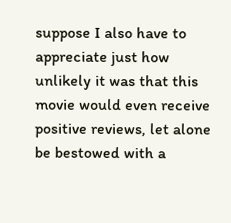suppose I also have to appreciate just how unlikely it was that this movie would even receive positive reviews, let alone be bestowed with a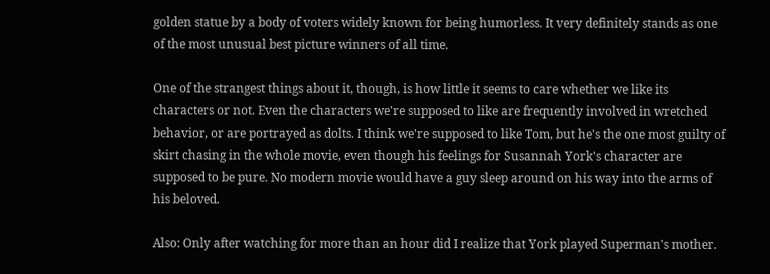golden statue by a body of voters widely known for being humorless. It very definitely stands as one of the most unusual best picture winners of all time.

One of the strangest things about it, though, is how little it seems to care whether we like its characters or not. Even the characters we're supposed to like are frequently involved in wretched behavior, or are portrayed as dolts. I think we're supposed to like Tom, but he's the one most guilty of skirt chasing in the whole movie, even though his feelings for Susannah York's character are supposed to be pure. No modern movie would have a guy sleep around on his way into the arms of his beloved.

Also: Only after watching for more than an hour did I realize that York played Superman's mother.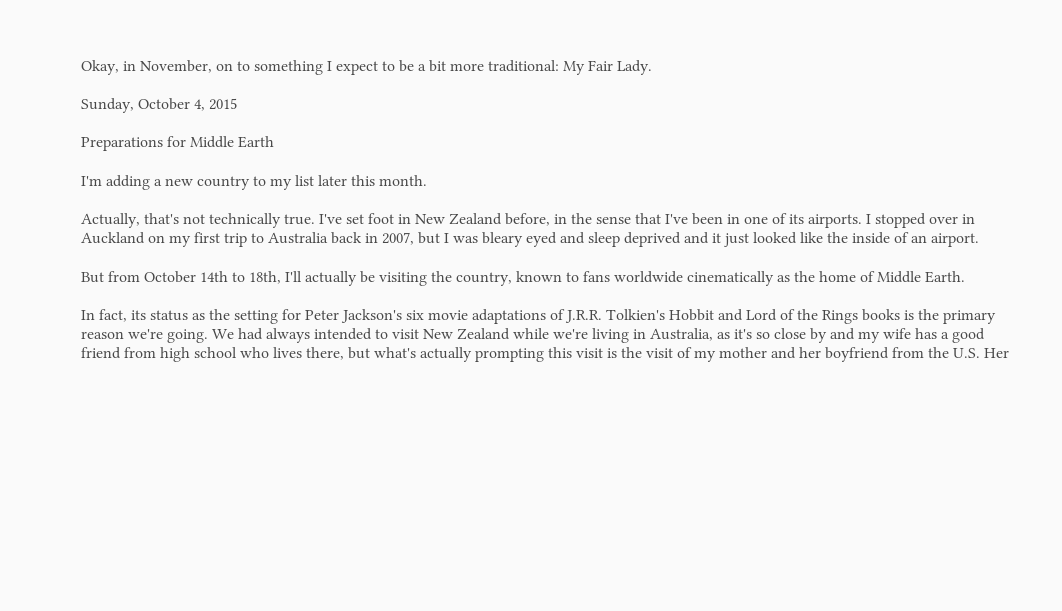Okay, in November, on to something I expect to be a bit more traditional: My Fair Lady.

Sunday, October 4, 2015

Preparations for Middle Earth

I'm adding a new country to my list later this month.

Actually, that's not technically true. I've set foot in New Zealand before, in the sense that I've been in one of its airports. I stopped over in Auckland on my first trip to Australia back in 2007, but I was bleary eyed and sleep deprived and it just looked like the inside of an airport.

But from October 14th to 18th, I'll actually be visiting the country, known to fans worldwide cinematically as the home of Middle Earth.

In fact, its status as the setting for Peter Jackson's six movie adaptations of J.R.R. Tolkien's Hobbit and Lord of the Rings books is the primary reason we're going. We had always intended to visit New Zealand while we're living in Australia, as it's so close by and my wife has a good friend from high school who lives there, but what's actually prompting this visit is the visit of my mother and her boyfriend from the U.S. Her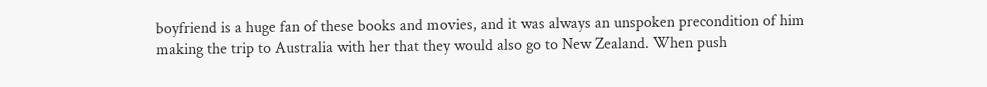boyfriend is a huge fan of these books and movies, and it was always an unspoken precondition of him making the trip to Australia with her that they would also go to New Zealand. When push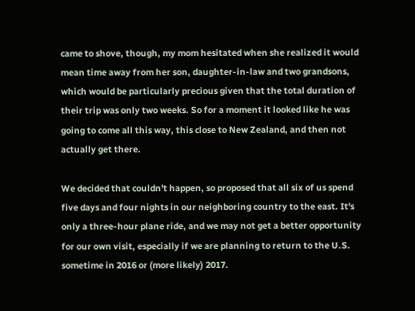came to shove, though, my mom hesitated when she realized it would mean time away from her son, daughter-in-law and two grandsons, which would be particularly precious given that the total duration of their trip was only two weeks. So for a moment it looked like he was going to come all this way, this close to New Zealand, and then not actually get there.

We decided that couldn't happen, so proposed that all six of us spend five days and four nights in our neighboring country to the east. It's only a three-hour plane ride, and we may not get a better opportunity for our own visit, especially if we are planning to return to the U.S. sometime in 2016 or (more likely) 2017.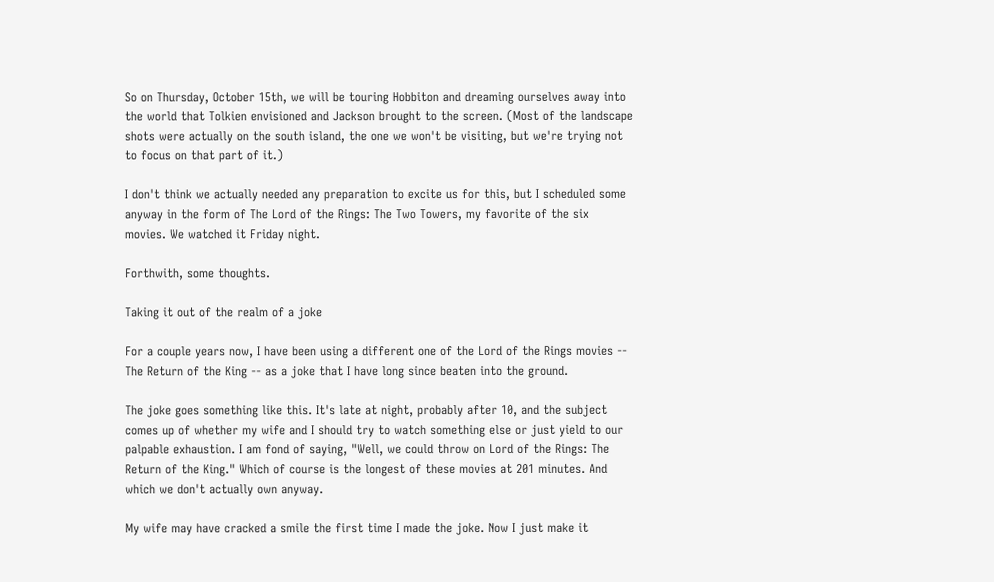So on Thursday, October 15th, we will be touring Hobbiton and dreaming ourselves away into the world that Tolkien envisioned and Jackson brought to the screen. (Most of the landscape shots were actually on the south island, the one we won't be visiting, but we're trying not to focus on that part of it.)

I don't think we actually needed any preparation to excite us for this, but I scheduled some anyway in the form of The Lord of the Rings: The Two Towers, my favorite of the six movies. We watched it Friday night.

Forthwith, some thoughts.

Taking it out of the realm of a joke

For a couple years now, I have been using a different one of the Lord of the Rings movies -- The Return of the King -- as a joke that I have long since beaten into the ground.

The joke goes something like this. It's late at night, probably after 10, and the subject comes up of whether my wife and I should try to watch something else or just yield to our palpable exhaustion. I am fond of saying, "Well, we could throw on Lord of the Rings: The Return of the King." Which of course is the longest of these movies at 201 minutes. And which we don't actually own anyway.

My wife may have cracked a smile the first time I made the joke. Now I just make it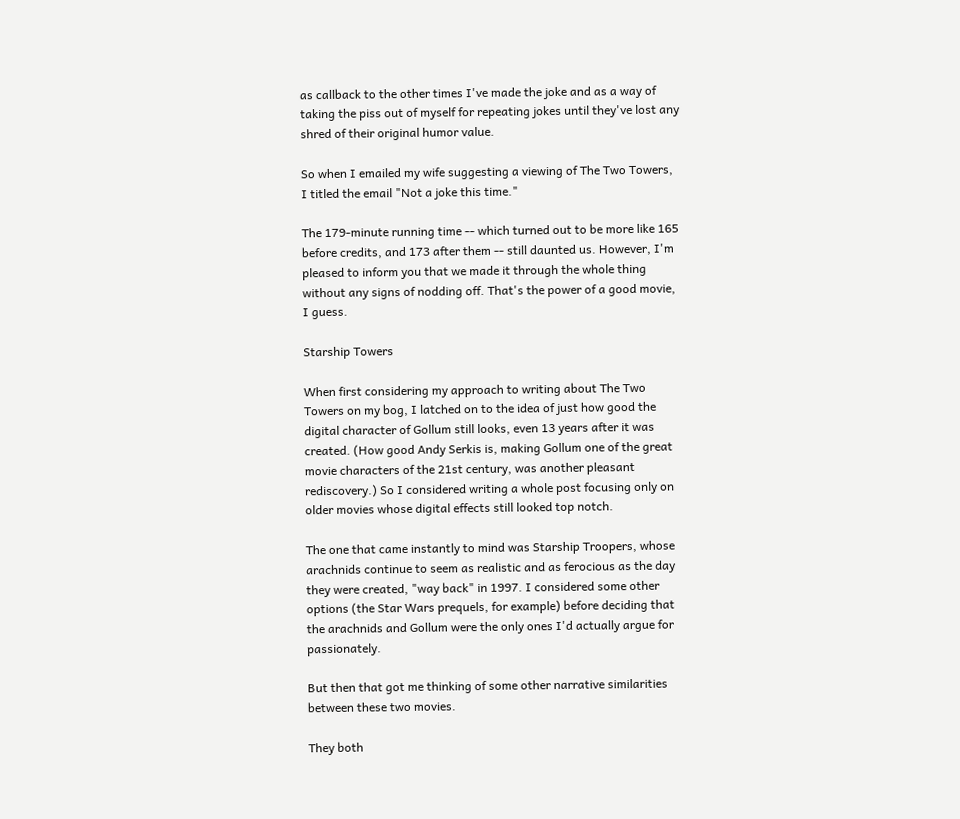as callback to the other times I've made the joke and as a way of taking the piss out of myself for repeating jokes until they've lost any shred of their original humor value.

So when I emailed my wife suggesting a viewing of The Two Towers, I titled the email "Not a joke this time."

The 179-minute running time -- which turned out to be more like 165 before credits, and 173 after them -- still daunted us. However, I'm pleased to inform you that we made it through the whole thing without any signs of nodding off. That's the power of a good movie, I guess.

Starship Towers

When first considering my approach to writing about The Two Towers on my bog, I latched on to the idea of just how good the digital character of Gollum still looks, even 13 years after it was created. (How good Andy Serkis is, making Gollum one of the great movie characters of the 21st century, was another pleasant rediscovery.) So I considered writing a whole post focusing only on older movies whose digital effects still looked top notch.

The one that came instantly to mind was Starship Troopers, whose arachnids continue to seem as realistic and as ferocious as the day they were created, "way back" in 1997. I considered some other options (the Star Wars prequels, for example) before deciding that the arachnids and Gollum were the only ones I'd actually argue for passionately.

But then that got me thinking of some other narrative similarities between these two movies.

They both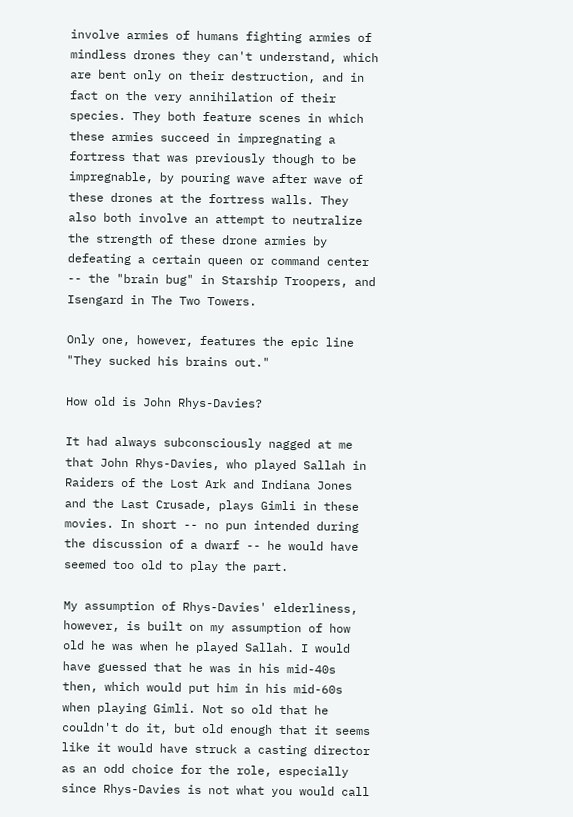involve armies of humans fighting armies of mindless drones they can't understand, which are bent only on their destruction, and in fact on the very annihilation of their species. They both feature scenes in which these armies succeed in impregnating a fortress that was previously though to be impregnable, by pouring wave after wave of these drones at the fortress walls. They also both involve an attempt to neutralize the strength of these drone armies by defeating a certain queen or command center -- the "brain bug" in Starship Troopers, and Isengard in The Two Towers.

Only one, however, features the epic line "They sucked his brains out."

How old is John Rhys-Davies?

It had always subconsciously nagged at me that John Rhys-Davies, who played Sallah in Raiders of the Lost Ark and Indiana Jones and the Last Crusade, plays Gimli in these movies. In short -- no pun intended during the discussion of a dwarf -- he would have seemed too old to play the part.

My assumption of Rhys-Davies' elderliness, however, is built on my assumption of how old he was when he played Sallah. I would have guessed that he was in his mid-40s then, which would put him in his mid-60s when playing Gimli. Not so old that he couldn't do it, but old enough that it seems like it would have struck a casting director as an odd choice for the role, especially since Rhys-Davies is not what you would call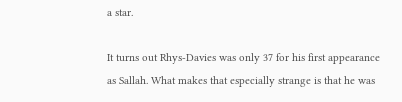a star.

It turns out Rhys-Davies was only 37 for his first appearance as Sallah. What makes that especially strange is that he was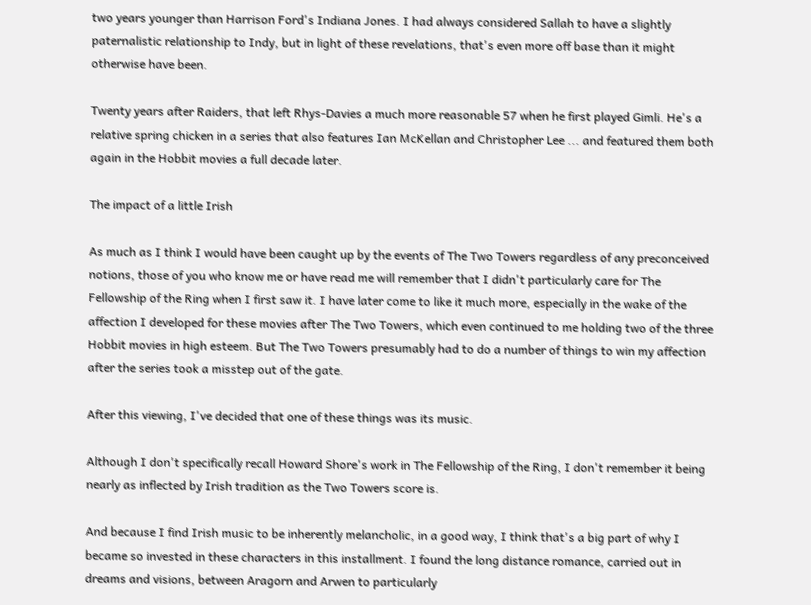two years younger than Harrison Ford's Indiana Jones. I had always considered Sallah to have a slightly paternalistic relationship to Indy, but in light of these revelations, that's even more off base than it might otherwise have been.

Twenty years after Raiders, that left Rhys-Davies a much more reasonable 57 when he first played Gimli. He's a relative spring chicken in a series that also features Ian McKellan and Christopher Lee ... and featured them both again in the Hobbit movies a full decade later.

The impact of a little Irish

As much as I think I would have been caught up by the events of The Two Towers regardless of any preconceived notions, those of you who know me or have read me will remember that I didn't particularly care for The Fellowship of the Ring when I first saw it. I have later come to like it much more, especially in the wake of the affection I developed for these movies after The Two Towers, which even continued to me holding two of the three Hobbit movies in high esteem. But The Two Towers presumably had to do a number of things to win my affection after the series took a misstep out of the gate.

After this viewing, I've decided that one of these things was its music.

Although I don't specifically recall Howard Shore's work in The Fellowship of the Ring, I don't remember it being nearly as inflected by Irish tradition as the Two Towers score is.

And because I find Irish music to be inherently melancholic, in a good way, I think that's a big part of why I became so invested in these characters in this installment. I found the long distance romance, carried out in dreams and visions, between Aragorn and Arwen to particularly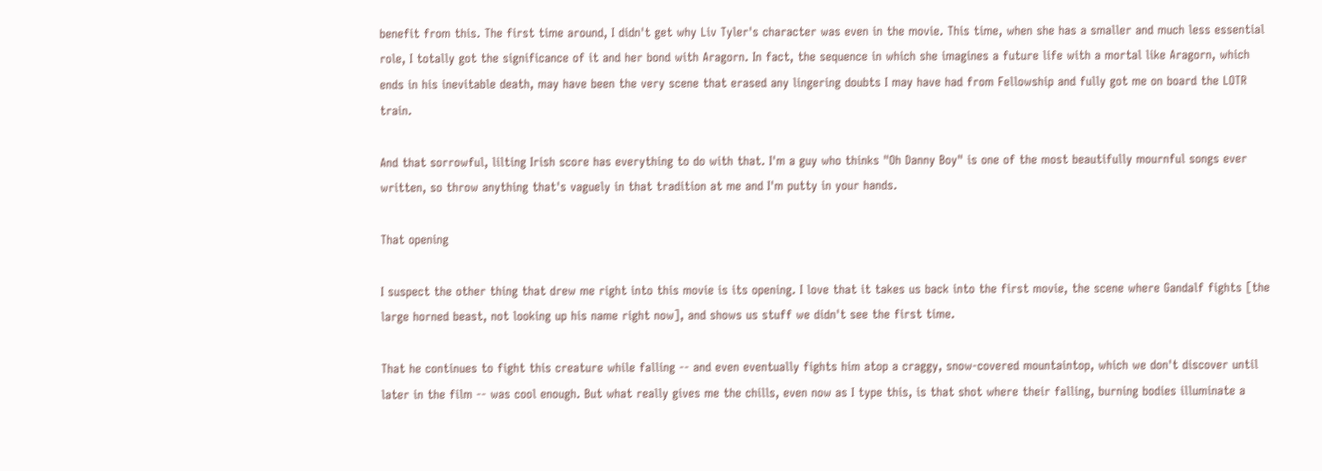benefit from this. The first time around, I didn't get why Liv Tyler's character was even in the movie. This time, when she has a smaller and much less essential role, I totally got the significance of it and her bond with Aragorn. In fact, the sequence in which she imagines a future life with a mortal like Aragorn, which ends in his inevitable death, may have been the very scene that erased any lingering doubts I may have had from Fellowship and fully got me on board the LOTR train.

And that sorrowful, lilting Irish score has everything to do with that. I'm a guy who thinks "Oh Danny Boy" is one of the most beautifully mournful songs ever written, so throw anything that's vaguely in that tradition at me and I'm putty in your hands.

That opening

I suspect the other thing that drew me right into this movie is its opening. I love that it takes us back into the first movie, the scene where Gandalf fights [the large horned beast, not looking up his name right now], and shows us stuff we didn't see the first time.

That he continues to fight this creature while falling -- and even eventually fights him atop a craggy, snow-covered mountaintop, which we don't discover until later in the film -- was cool enough. But what really gives me the chills, even now as I type this, is that shot where their falling, burning bodies illuminate a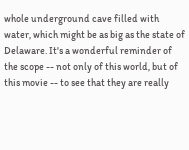whole underground cave filled with water, which might be as big as the state of Delaware. It's a wonderful reminder of the scope -- not only of this world, but of this movie -- to see that they are really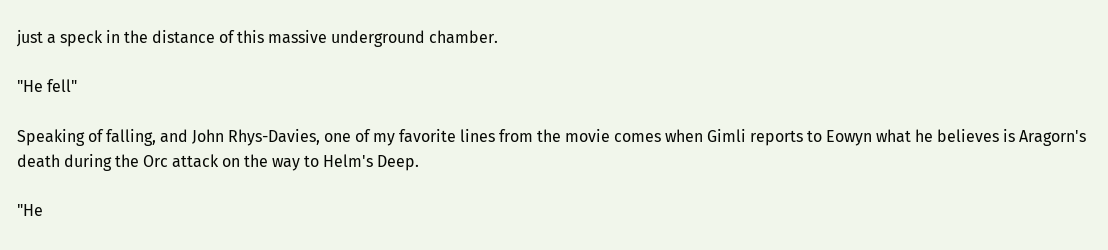just a speck in the distance of this massive underground chamber.

"He fell"

Speaking of falling, and John Rhys-Davies, one of my favorite lines from the movie comes when Gimli reports to Eowyn what he believes is Aragorn's death during the Orc attack on the way to Helm's Deep.

"He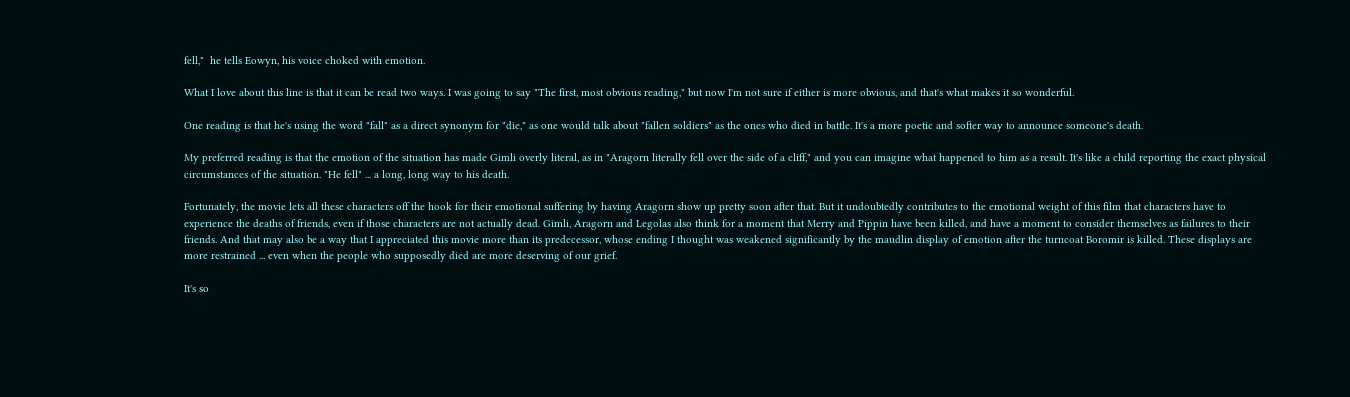fell,"  he tells Eowyn, his voice choked with emotion.

What I love about this line is that it can be read two ways. I was going to say "The first, most obvious reading," but now I'm not sure if either is more obvious, and that's what makes it so wonderful.

One reading is that he's using the word "fall" as a direct synonym for "die," as one would talk about "fallen soldiers" as the ones who died in battle. It's a more poetic and softer way to announce someone's death.

My preferred reading is that the emotion of the situation has made Gimli overly literal, as in "Aragorn literally fell over the side of a cliff," and you can imagine what happened to him as a result. It's like a child reporting the exact physical circumstances of the situation. "He fell" ... a long, long way to his death.

Fortunately, the movie lets all these characters off the hook for their emotional suffering by having Aragorn show up pretty soon after that. But it undoubtedly contributes to the emotional weight of this film that characters have to experience the deaths of friends, even if those characters are not actually dead. Gimli, Aragorn and Legolas also think for a moment that Merry and Pippin have been killed, and have a moment to consider themselves as failures to their friends. And that may also be a way that I appreciated this movie more than its predecessor, whose ending I thought was weakened significantly by the maudlin display of emotion after the turncoat Boromir is killed. These displays are more restrained ... even when the people who supposedly died are more deserving of our grief.

It's so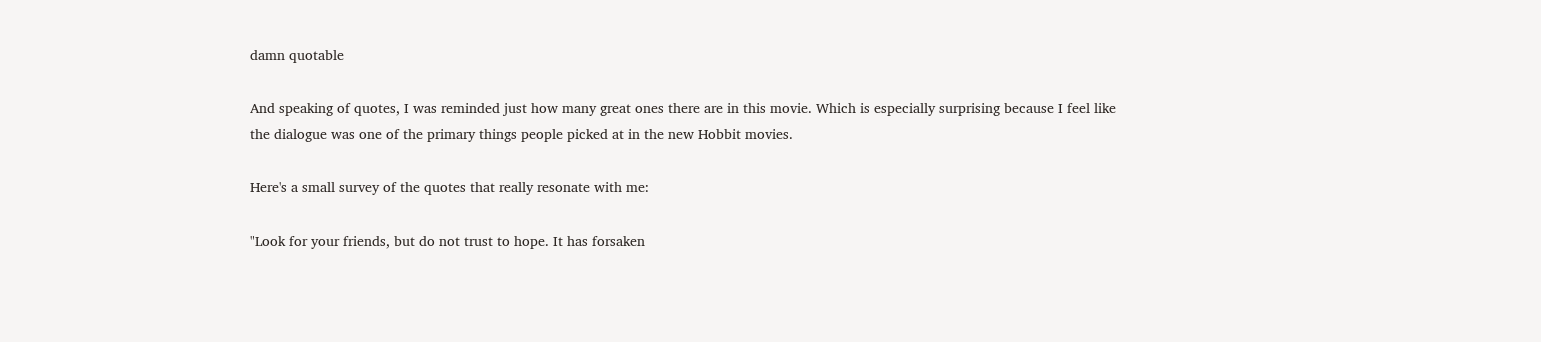damn quotable

And speaking of quotes, I was reminded just how many great ones there are in this movie. Which is especially surprising because I feel like the dialogue was one of the primary things people picked at in the new Hobbit movies.

Here's a small survey of the quotes that really resonate with me:

"Look for your friends, but do not trust to hope. It has forsaken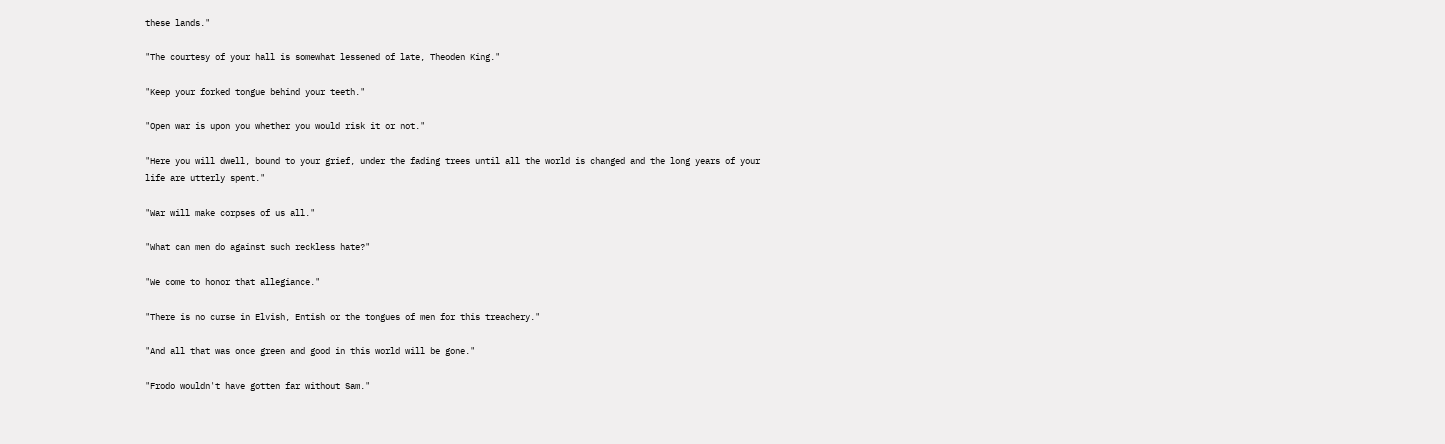these lands."

"The courtesy of your hall is somewhat lessened of late, Theoden King."

"Keep your forked tongue behind your teeth."

"Open war is upon you whether you would risk it or not."

"Here you will dwell, bound to your grief, under the fading trees until all the world is changed and the long years of your life are utterly spent."

"War will make corpses of us all."

"What can men do against such reckless hate?"

"We come to honor that allegiance."

"There is no curse in Elvish, Entish or the tongues of men for this treachery."

"And all that was once green and good in this world will be gone."

"Frodo wouldn't have gotten far without Sam."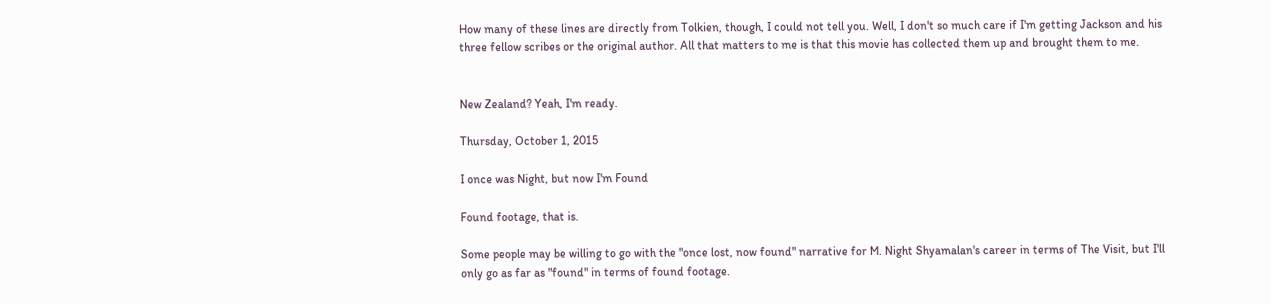How many of these lines are directly from Tolkien, though, I could not tell you. Well, I don't so much care if I'm getting Jackson and his three fellow scribes or the original author. All that matters to me is that this movie has collected them up and brought them to me.


New Zealand? Yeah, I'm ready.

Thursday, October 1, 2015

I once was Night, but now I'm Found

Found footage, that is.

Some people may be willing to go with the "once lost, now found" narrative for M. Night Shyamalan's career in terms of The Visit, but I'll only go as far as "found" in terms of found footage.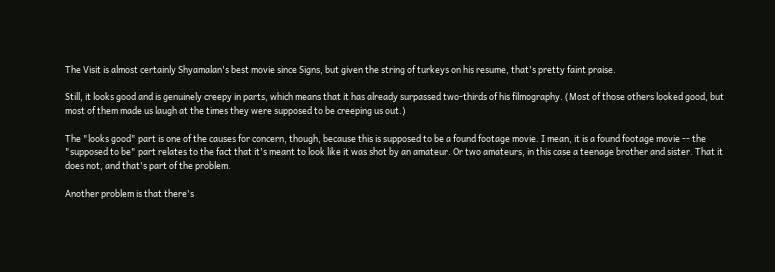The Visit is almost certainly Shyamalan's best movie since Signs, but given the string of turkeys on his resume, that's pretty faint praise.

Still, it looks good and is genuinely creepy in parts, which means that it has already surpassed two-thirds of his filmography. (Most of those others looked good, but most of them made us laugh at the times they were supposed to be creeping us out.)

The "looks good" part is one of the causes for concern, though, because this is supposed to be a found footage movie. I mean, it is a found footage movie -- the "supposed to be" part relates to the fact that it's meant to look like it was shot by an amateur. Or two amateurs, in this case a teenage brother and sister. That it does not, and that's part of the problem.

Another problem is that there's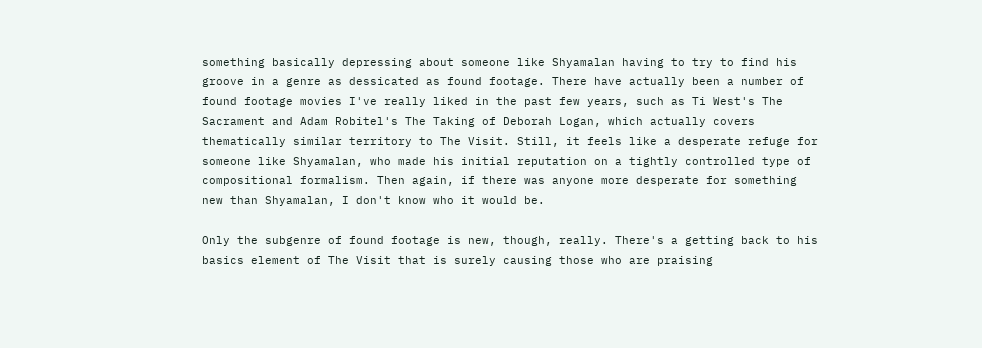something basically depressing about someone like Shyamalan having to try to find his groove in a genre as dessicated as found footage. There have actually been a number of found footage movies I've really liked in the past few years, such as Ti West's The Sacrament and Adam Robitel's The Taking of Deborah Logan, which actually covers thematically similar territory to The Visit. Still, it feels like a desperate refuge for someone like Shyamalan, who made his initial reputation on a tightly controlled type of compositional formalism. Then again, if there was anyone more desperate for something new than Shyamalan, I don't know who it would be.

Only the subgenre of found footage is new, though, really. There's a getting back to his basics element of The Visit that is surely causing those who are praising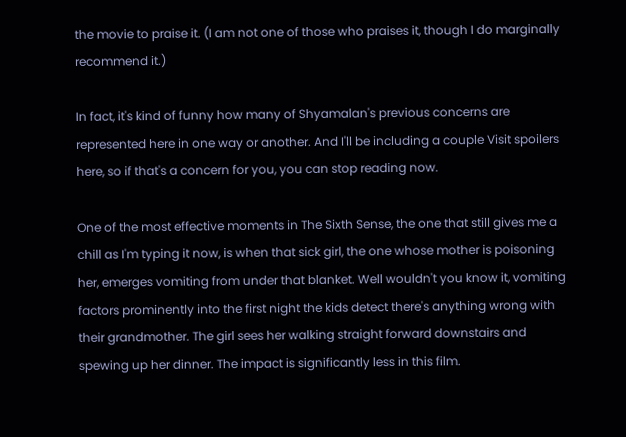the movie to praise it. (I am not one of those who praises it, though I do marginally recommend it.)

In fact, it's kind of funny how many of Shyamalan's previous concerns are represented here in one way or another. And I'll be including a couple Visit spoilers here, so if that's a concern for you, you can stop reading now.

One of the most effective moments in The Sixth Sense, the one that still gives me a chill as I'm typing it now, is when that sick girl, the one whose mother is poisoning her, emerges vomiting from under that blanket. Well wouldn't you know it, vomiting factors prominently into the first night the kids detect there's anything wrong with their grandmother. The girl sees her walking straight forward downstairs and spewing up her dinner. The impact is significantly less in this film.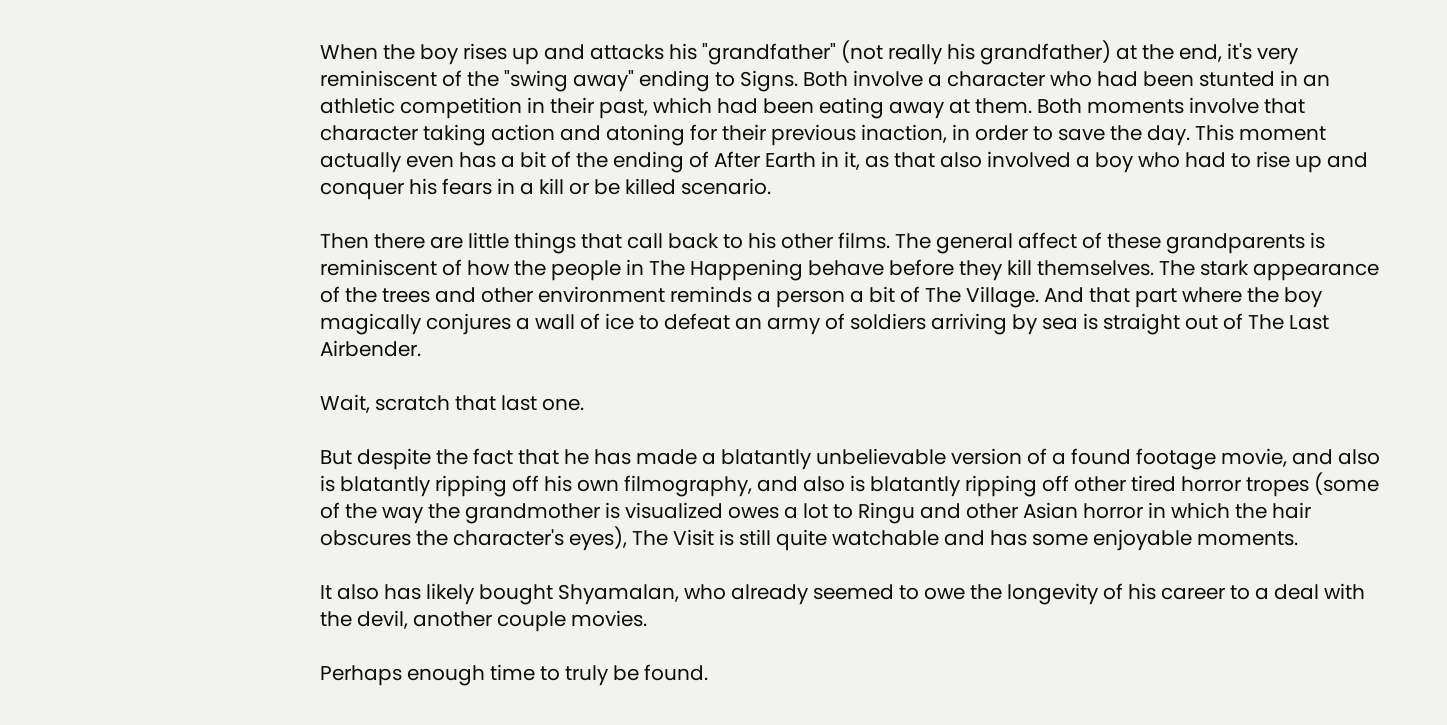When the boy rises up and attacks his "grandfather" (not really his grandfather) at the end, it's very reminiscent of the "swing away" ending to Signs. Both involve a character who had been stunted in an athletic competition in their past, which had been eating away at them. Both moments involve that character taking action and atoning for their previous inaction, in order to save the day. This moment actually even has a bit of the ending of After Earth in it, as that also involved a boy who had to rise up and conquer his fears in a kill or be killed scenario.

Then there are little things that call back to his other films. The general affect of these grandparents is reminiscent of how the people in The Happening behave before they kill themselves. The stark appearance of the trees and other environment reminds a person a bit of The Village. And that part where the boy magically conjures a wall of ice to defeat an army of soldiers arriving by sea is straight out of The Last Airbender.

Wait, scratch that last one.

But despite the fact that he has made a blatantly unbelievable version of a found footage movie, and also is blatantly ripping off his own filmography, and also is blatantly ripping off other tired horror tropes (some of the way the grandmother is visualized owes a lot to Ringu and other Asian horror in which the hair obscures the character's eyes), The Visit is still quite watchable and has some enjoyable moments.

It also has likely bought Shyamalan, who already seemed to owe the longevity of his career to a deal with the devil, another couple movies.

Perhaps enough time to truly be found.